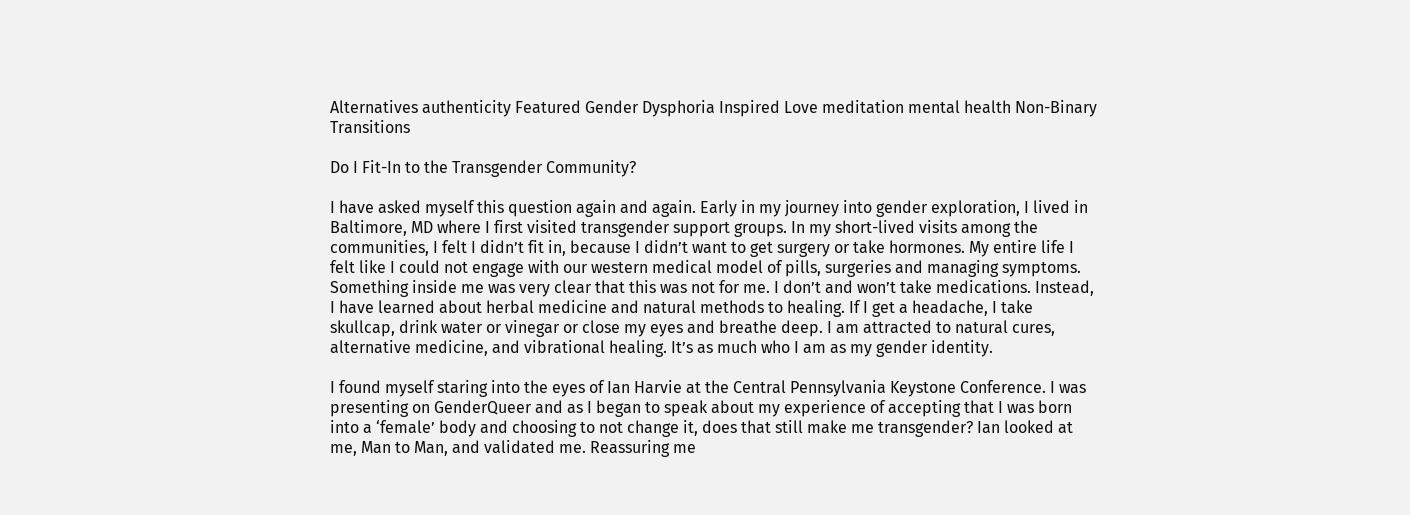Alternatives authenticity Featured Gender Dysphoria Inspired Love meditation mental health Non-Binary Transitions

Do I Fit-In to the Transgender Community?

I have asked myself this question again and again. Early in my journey into gender exploration, I lived in Baltimore, MD where I first visited transgender support groups. In my short-lived visits among the communities, I felt I didn’t fit in, because I didn’t want to get surgery or take hormones. My entire life I felt like I could not engage with our western medical model of pills, surgeries and managing symptoms. Something inside me was very clear that this was not for me. I don’t and won’t take medications. Instead, I have learned about herbal medicine and natural methods to healing. If I get a headache, I take skullcap, drink water or vinegar or close my eyes and breathe deep. I am attracted to natural cures, alternative medicine, and vibrational healing. It’s as much who I am as my gender identity.

I found myself staring into the eyes of Ian Harvie at the Central Pennsylvania Keystone Conference. I was presenting on GenderQueer and as I began to speak about my experience of accepting that I was born into a ‘female’ body and choosing to not change it, does that still make me transgender? Ian looked at me, Man to Man, and validated me. Reassuring me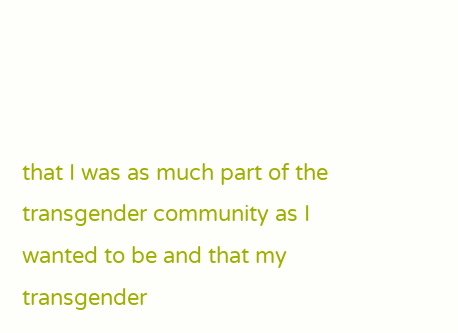that I was as much part of the transgender community as I wanted to be and that my transgender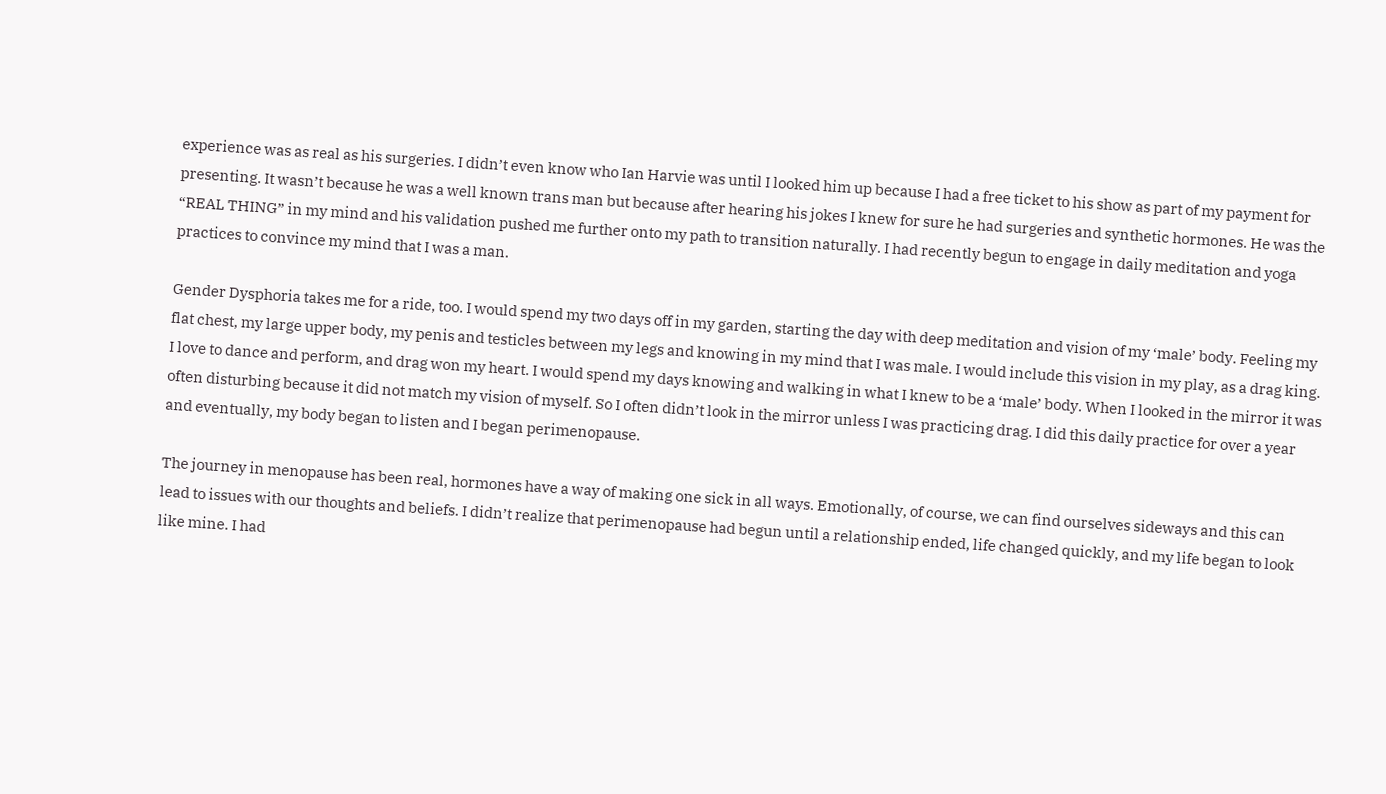experience was as real as his surgeries. I didn’t even know who Ian Harvie was until I looked him up because I had a free ticket to his show as part of my payment for presenting. It wasn’t because he was a well known trans man but because after hearing his jokes I knew for sure he had surgeries and synthetic hormones. He was the “REAL THING” in my mind and his validation pushed me further onto my path to transition naturally. I had recently begun to engage in daily meditation and yoga practices to convince my mind that I was a man.

Gender Dysphoria takes me for a ride, too. I would spend my two days off in my garden, starting the day with deep meditation and vision of my ‘male’ body. Feeling my flat chest, my large upper body, my penis and testicles between my legs and knowing in my mind that I was male. I would include this vision in my play, as a drag king. I love to dance and perform, and drag won my heart. I would spend my days knowing and walking in what I knew to be a ‘male’ body. When I looked in the mirror it was often disturbing because it did not match my vision of myself. So I often didn’t look in the mirror unless I was practicing drag. I did this daily practice for over a year and eventually, my body began to listen and I began perimenopause.

The journey in menopause has been real, hormones have a way of making one sick in all ways. Emotionally, of course, we can find ourselves sideways and this can lead to issues with our thoughts and beliefs. I didn’t realize that perimenopause had begun until a relationship ended, life changed quickly, and my life began to look like mine. I had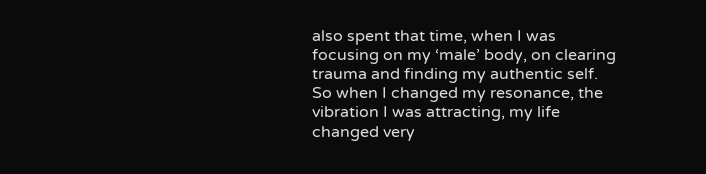also spent that time, when I was focusing on my ‘male’ body, on clearing trauma and finding my authentic self. So when I changed my resonance, the vibration I was attracting, my life changed very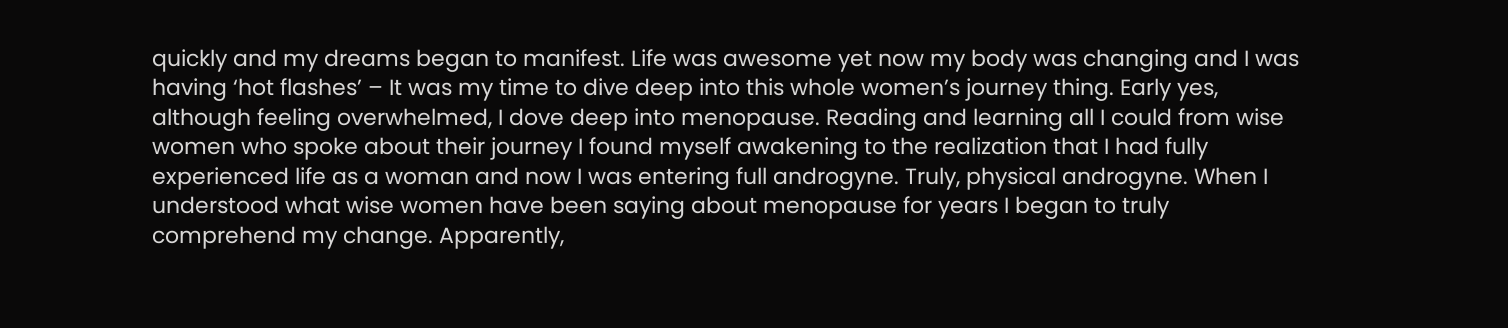quickly and my dreams began to manifest. Life was awesome yet now my body was changing and I was having ‘hot flashes’ – It was my time to dive deep into this whole women’s journey thing. Early yes, although feeling overwhelmed, I dove deep into menopause. Reading and learning all I could from wise women who spoke about their journey I found myself awakening to the realization that I had fully experienced life as a woman and now I was entering full androgyne. Truly, physical androgyne. When I understood what wise women have been saying about menopause for years I began to truly comprehend my change. Apparently,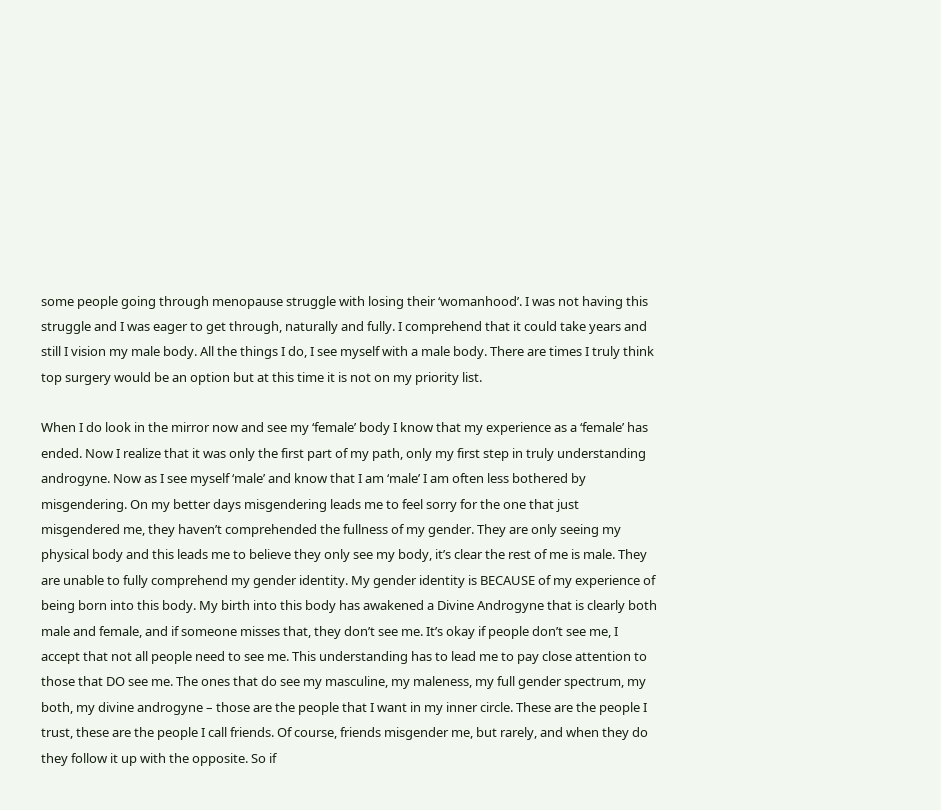some people going through menopause struggle with losing their ‘womanhood’. I was not having this struggle and I was eager to get through, naturally and fully. I comprehend that it could take years and still I vision my male body. All the things I do, I see myself with a male body. There are times I truly think top surgery would be an option but at this time it is not on my priority list.

When I do look in the mirror now and see my ‘female’ body I know that my experience as a ‘female’ has ended. Now I realize that it was only the first part of my path, only my first step in truly understanding androgyne. Now as I see myself ‘male’ and know that I am ‘male’ I am often less bothered by misgendering. On my better days misgendering leads me to feel sorry for the one that just misgendered me, they haven’t comprehended the fullness of my gender. They are only seeing my physical body and this leads me to believe they only see my body, it’s clear the rest of me is male. They are unable to fully comprehend my gender identity. My gender identity is BECAUSE of my experience of being born into this body. My birth into this body has awakened a Divine Androgyne that is clearly both male and female, and if someone misses that, they don’t see me. It’s okay if people don’t see me, I accept that not all people need to see me. This understanding has to lead me to pay close attention to those that DO see me. The ones that do see my masculine, my maleness, my full gender spectrum, my both, my divine androgyne – those are the people that I want in my inner circle. These are the people I trust, these are the people I call friends. Of course, friends misgender me, but rarely, and when they do they follow it up with the opposite. So if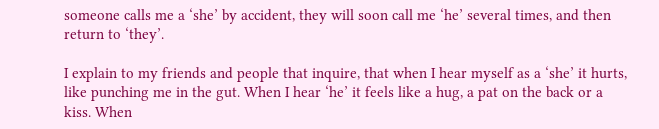someone calls me a ‘she’ by accident, they will soon call me ‘he’ several times, and then return to ‘they’.

I explain to my friends and people that inquire, that when I hear myself as a ‘she’ it hurts, like punching me in the gut. When I hear ‘he’ it feels like a hug, a pat on the back or a kiss. When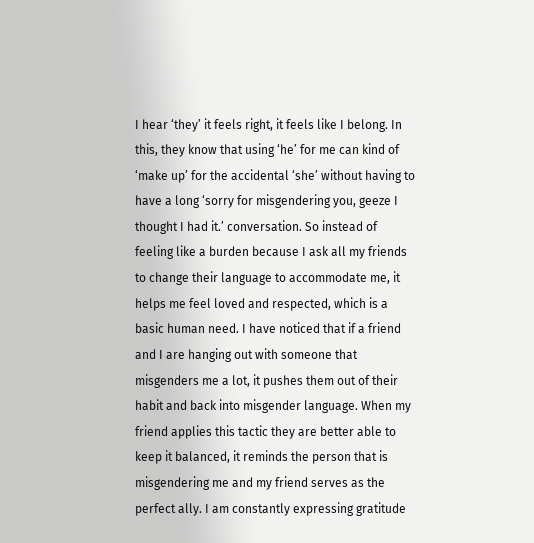I hear ‘they’ it feels right, it feels like I belong. In this, they know that using ‘he’ for me can kind of ‘make up’ for the accidental ‘she’ without having to have a long ‘sorry for misgendering you, geeze I thought I had it.’ conversation. So instead of feeling like a burden because I ask all my friends to change their language to accommodate me, it helps me feel loved and respected, which is a basic human need. I have noticed that if a friend and I are hanging out with someone that misgenders me a lot, it pushes them out of their habit and back into misgender language. When my friend applies this tactic they are better able to keep it balanced, it reminds the person that is misgendering me and my friend serves as the perfect ally. I am constantly expressing gratitude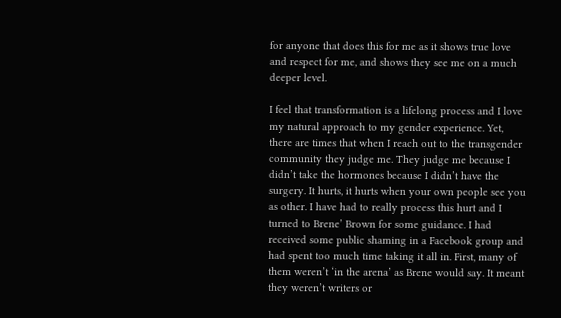for anyone that does this for me as it shows true love and respect for me, and shows they see me on a much deeper level.

I feel that transformation is a lifelong process and I love my natural approach to my gender experience. Yet, there are times that when I reach out to the transgender community they judge me. They judge me because I didn’t take the hormones because I didn’t have the surgery. It hurts, it hurts when your own people see you as other. I have had to really process this hurt and I turned to Brene’ Brown for some guidance. I had received some public shaming in a Facebook group and had spent too much time taking it all in. First, many of them weren’t ‘in the arena’ as Brene would say. It meant they weren’t writers or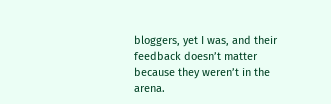bloggers, yet I was, and their feedback doesn’t matter because they weren’t in the arena.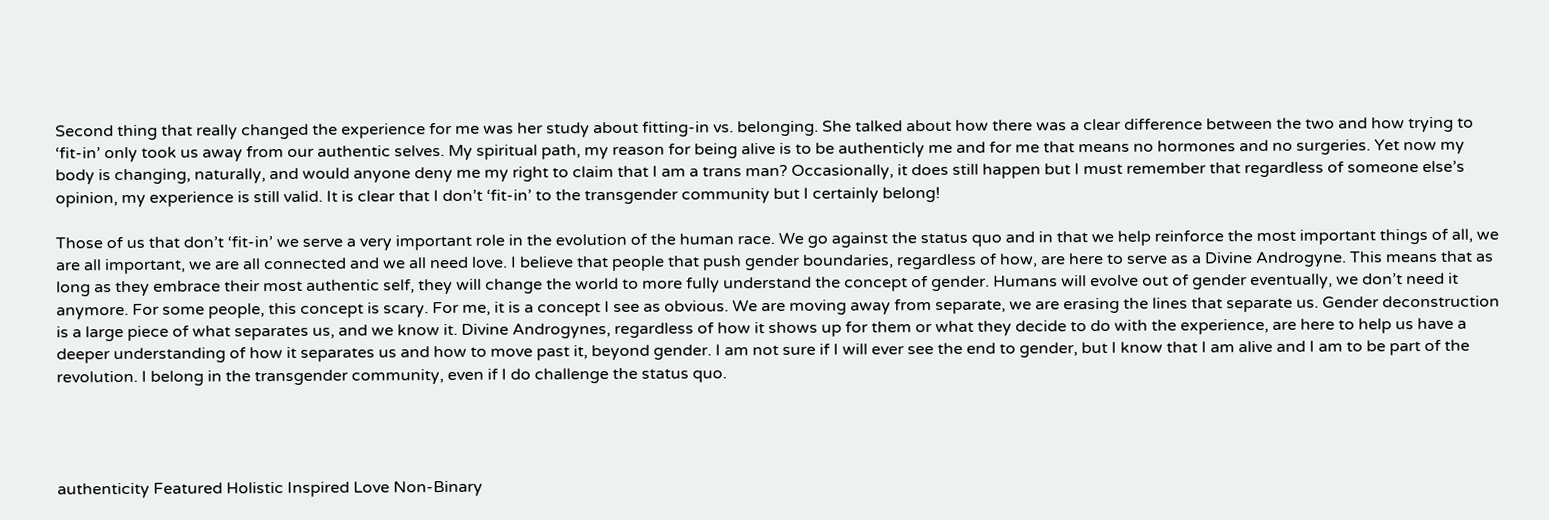Second thing that really changed the experience for me was her study about fitting-in vs. belonging. She talked about how there was a clear difference between the two and how trying to ‘fit-in’ only took us away from our authentic selves. My spiritual path, my reason for being alive is to be authenticly me and for me that means no hormones and no surgeries. Yet now my body is changing, naturally, and would anyone deny me my right to claim that I am a trans man? Occasionally, it does still happen but I must remember that regardless of someone else’s opinion, my experience is still valid. It is clear that I don’t ‘fit-in’ to the transgender community but I certainly belong!

Those of us that don’t ‘fit-in’ we serve a very important role in the evolution of the human race. We go against the status quo and in that we help reinforce the most important things of all, we are all important, we are all connected and we all need love. I believe that people that push gender boundaries, regardless of how, are here to serve as a Divine Androgyne. This means that as long as they embrace their most authentic self, they will change the world to more fully understand the concept of gender. Humans will evolve out of gender eventually, we don’t need it anymore. For some people, this concept is scary. For me, it is a concept I see as obvious. We are moving away from separate, we are erasing the lines that separate us. Gender deconstruction is a large piece of what separates us, and we know it. Divine Androgynes, regardless of how it shows up for them or what they decide to do with the experience, are here to help us have a deeper understanding of how it separates us and how to move past it, beyond gender. I am not sure if I will ever see the end to gender, but I know that I am alive and I am to be part of the revolution. I belong in the transgender community, even if I do challenge the status quo.




authenticity Featured Holistic Inspired Love Non-Binary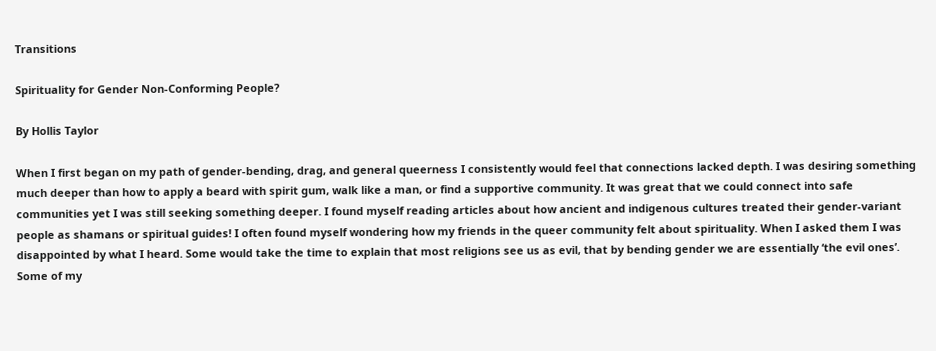Transitions

Spirituality for Gender Non-Conforming People?

By Hollis Taylor

When I first began on my path of gender-bending, drag, and general queerness I consistently would feel that connections lacked depth. I was desiring something much deeper than how to apply a beard with spirit gum, walk like a man, or find a supportive community. It was great that we could connect into safe communities yet I was still seeking something deeper. I found myself reading articles about how ancient and indigenous cultures treated their gender-variant people as shamans or spiritual guides! I often found myself wondering how my friends in the queer community felt about spirituality. When I asked them I was disappointed by what I heard. Some would take the time to explain that most religions see us as evil, that by bending gender we are essentially ‘the evil ones’. Some of my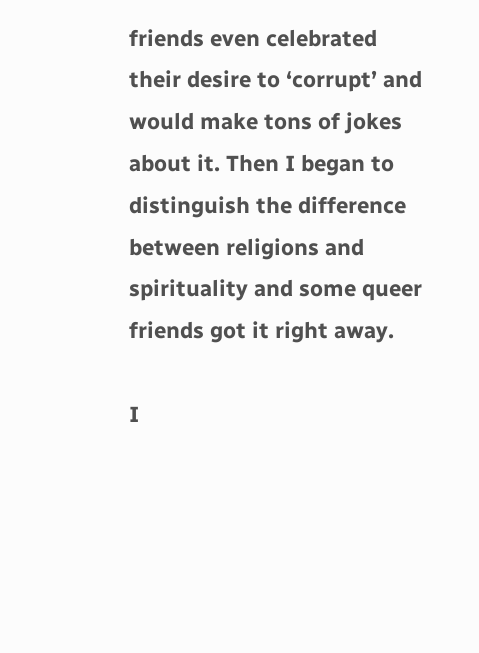friends even celebrated their desire to ‘corrupt’ and would make tons of jokes about it. Then I began to distinguish the difference between religions and spirituality and some queer friends got it right away.

I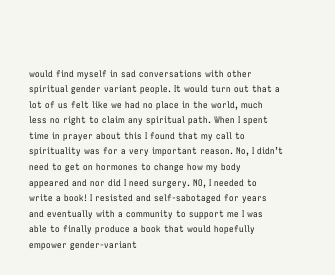would find myself in sad conversations with other spiritual gender variant people. It would turn out that a lot of us felt like we had no place in the world, much less no right to claim any spiritual path. When I spent time in prayer about this I found that my call to spirituality was for a very important reason. No, I didn’t need to get on hormones to change how my body appeared and nor did I need surgery. NO, I needed to write a book! I resisted and self-sabotaged for years and eventually with a community to support me I was able to finally produce a book that would hopefully empower gender-variant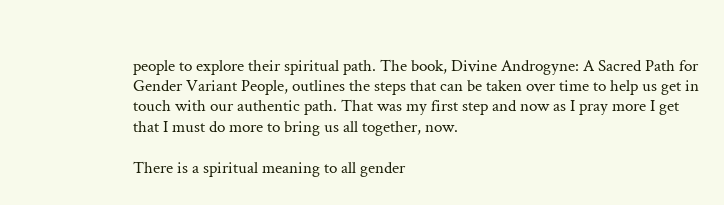people to explore their spiritual path. The book, Divine Androgyne: A Sacred Path for Gender Variant People, outlines the steps that can be taken over time to help us get in touch with our authentic path. That was my first step and now as I pray more I get that I must do more to bring us all together, now.

There is a spiritual meaning to all gender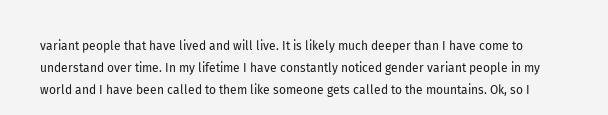variant people that have lived and will live. It is likely much deeper than I have come to understand over time. In my lifetime I have constantly noticed gender variant people in my world and I have been called to them like someone gets called to the mountains. Ok, so I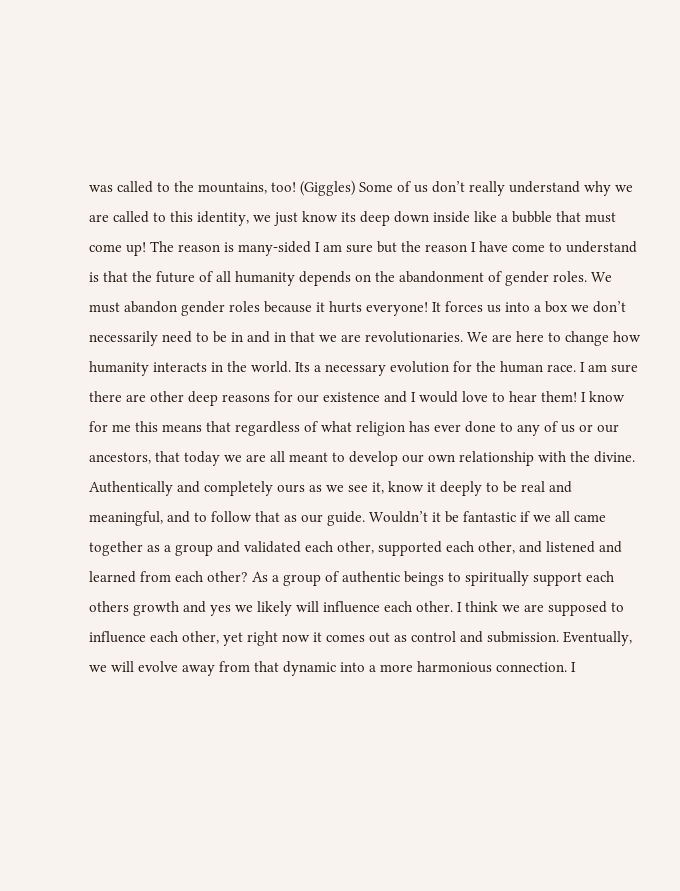was called to the mountains, too! (Giggles) Some of us don’t really understand why we are called to this identity, we just know its deep down inside like a bubble that must come up! The reason is many-sided I am sure but the reason I have come to understand is that the future of all humanity depends on the abandonment of gender roles. We must abandon gender roles because it hurts everyone! It forces us into a box we don’t necessarily need to be in and in that we are revolutionaries. We are here to change how humanity interacts in the world. Its a necessary evolution for the human race. I am sure there are other deep reasons for our existence and I would love to hear them! I know for me this means that regardless of what religion has ever done to any of us or our ancestors, that today we are all meant to develop our own relationship with the divine. Authentically and completely ours as we see it, know it deeply to be real and meaningful, and to follow that as our guide. Wouldn’t it be fantastic if we all came together as a group and validated each other, supported each other, and listened and learned from each other? As a group of authentic beings to spiritually support each others growth and yes we likely will influence each other. I think we are supposed to influence each other, yet right now it comes out as control and submission. Eventually, we will evolve away from that dynamic into a more harmonious connection. I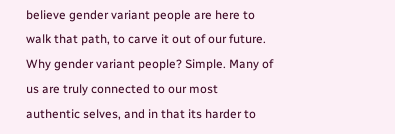believe gender variant people are here to walk that path, to carve it out of our future. Why gender variant people? Simple. Many of us are truly connected to our most authentic selves, and in that its harder to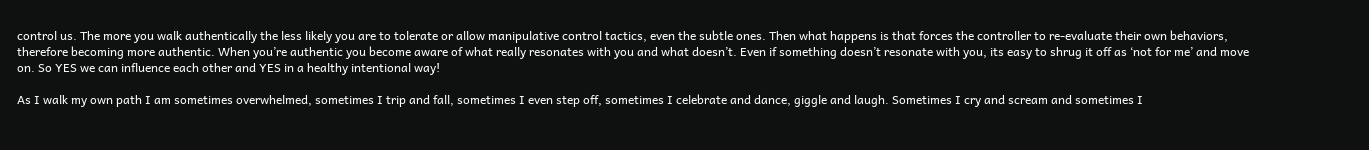control us. The more you walk authentically the less likely you are to tolerate or allow manipulative control tactics, even the subtle ones. Then what happens is that forces the controller to re-evaluate their own behaviors, therefore becoming more authentic. When you’re authentic you become aware of what really resonates with you and what doesn’t. Even if something doesn’t resonate with you, its easy to shrug it off as ‘not for me’ and move on. So YES we can influence each other and YES in a healthy intentional way!

As I walk my own path I am sometimes overwhelmed, sometimes I trip and fall, sometimes I even step off, sometimes I celebrate and dance, giggle and laugh. Sometimes I cry and scream and sometimes I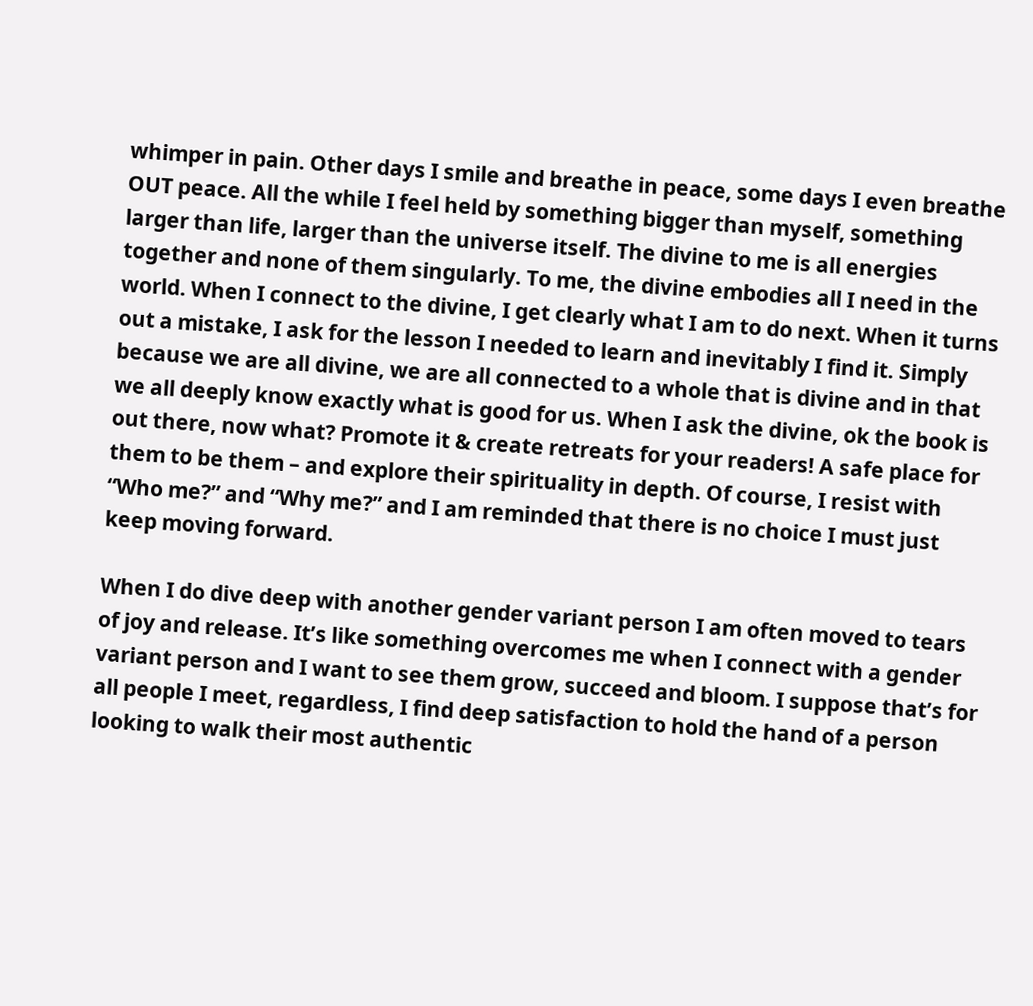whimper in pain. Other days I smile and breathe in peace, some days I even breathe OUT peace. All the while I feel held by something bigger than myself, something larger than life, larger than the universe itself. The divine to me is all energies together and none of them singularly. To me, the divine embodies all I need in the world. When I connect to the divine, I get clearly what I am to do next. When it turns out a mistake, I ask for the lesson I needed to learn and inevitably I find it. Simply because we are all divine, we are all connected to a whole that is divine and in that we all deeply know exactly what is good for us. When I ask the divine, ok the book is out there, now what? Promote it & create retreats for your readers! A safe place for them to be them – and explore their spirituality in depth. Of course, I resist with “Who me?” and “Why me?” and I am reminded that there is no choice I must just keep moving forward.

When I do dive deep with another gender variant person I am often moved to tears of joy and release. It’s like something overcomes me when I connect with a gender variant person and I want to see them grow, succeed and bloom. I suppose that’s for all people I meet, regardless, I find deep satisfaction to hold the hand of a person looking to walk their most authentic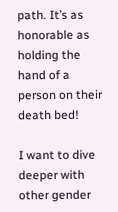path. It’s as honorable as holding the hand of a person on their death bed!

I want to dive deeper with other gender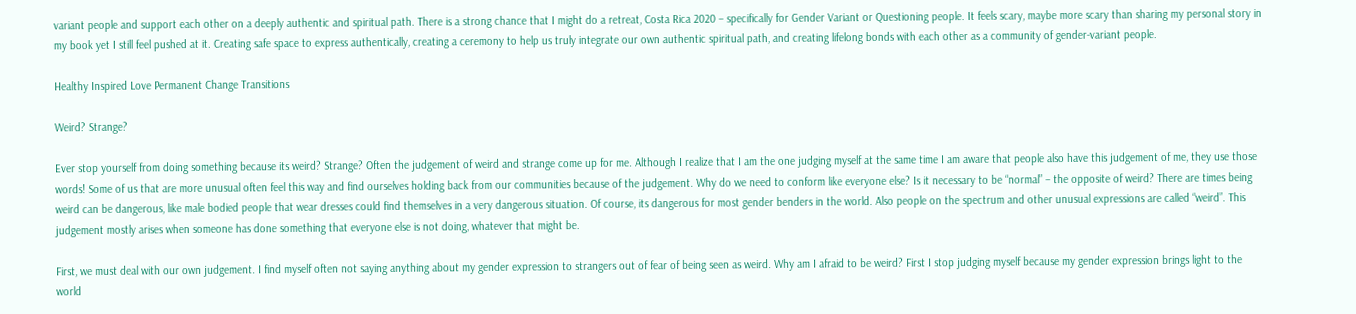variant people and support each other on a deeply authentic and spiritual path. There is a strong chance that I might do a retreat, Costa Rica 2020 – specifically for Gender Variant or Questioning people. It feels scary, maybe more scary than sharing my personal story in my book yet I still feel pushed at it. Creating safe space to express authentically, creating a ceremony to help us truly integrate our own authentic spiritual path, and creating lifelong bonds with each other as a community of gender-variant people.

Healthy Inspired Love Permanent Change Transitions

Weird? Strange?

Ever stop yourself from doing something because its weird? Strange? Often the judgement of weird and strange come up for me. Although I realize that I am the one judging myself at the same time I am aware that people also have this judgement of me, they use those words! Some of us that are more unusual often feel this way and find ourselves holding back from our communities because of the judgement. Why do we need to conform like everyone else? Is it necessary to be “normal” – the opposite of weird? There are times being weird can be dangerous, like male bodied people that wear dresses could find themselves in a very dangerous situation. Of course, its dangerous for most gender benders in the world. Also people on the spectrum and other unusual expressions are called “weird”. This judgement mostly arises when someone has done something that everyone else is not doing, whatever that might be.

First, we must deal with our own judgement. I find myself often not saying anything about my gender expression to strangers out of fear of being seen as weird. Why am I afraid to be weird? First I stop judging myself because my gender expression brings light to the world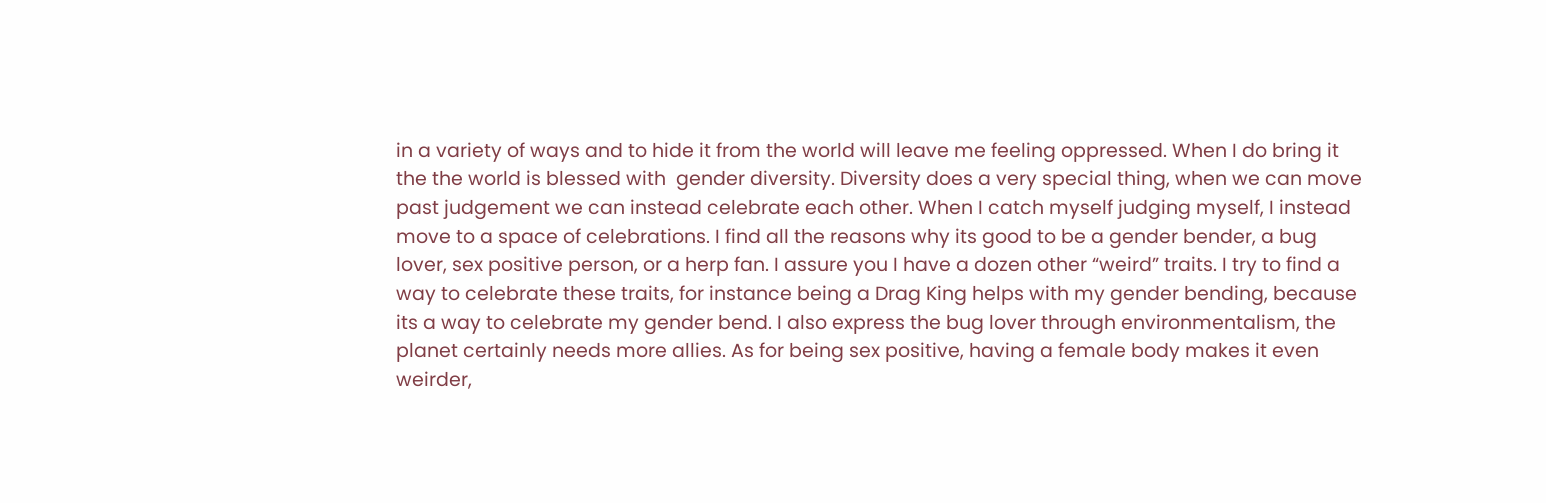in a variety of ways and to hide it from the world will leave me feeling oppressed. When I do bring it the the world is blessed with  gender diversity. Diversity does a very special thing, when we can move past judgement we can instead celebrate each other. When I catch myself judging myself, I instead move to a space of celebrations. I find all the reasons why its good to be a gender bender, a bug lover, sex positive person, or a herp fan. I assure you I have a dozen other “weird” traits. I try to find a way to celebrate these traits, for instance being a Drag King helps with my gender bending, because its a way to celebrate my gender bend. I also express the bug lover through environmentalism, the planet certainly needs more allies. As for being sex positive, having a female body makes it even weirder,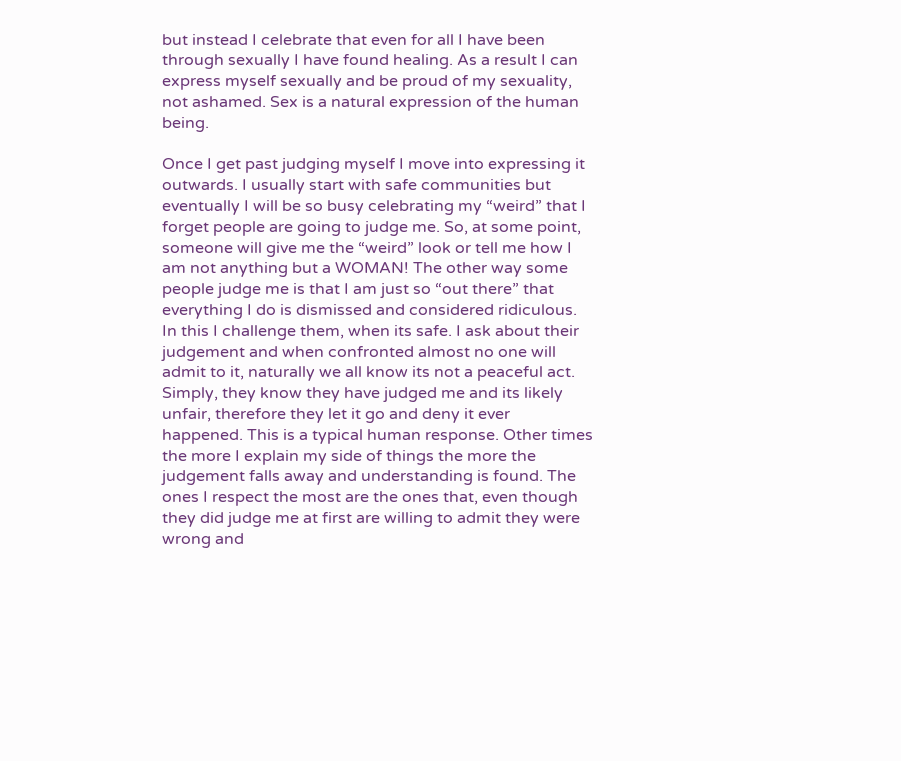but instead I celebrate that even for all I have been through sexually I have found healing. As a result I can express myself sexually and be proud of my sexuality, not ashamed. Sex is a natural expression of the human being.

Once I get past judging myself I move into expressing it outwards. I usually start with safe communities but eventually I will be so busy celebrating my “weird” that I forget people are going to judge me. So, at some point, someone will give me the “weird” look or tell me how I am not anything but a WOMAN! The other way some people judge me is that I am just so “out there” that everything I do is dismissed and considered ridiculous. In this I challenge them, when its safe. I ask about their judgement and when confronted almost no one will admit to it, naturally we all know its not a peaceful act. Simply, they know they have judged me and its likely unfair, therefore they let it go and deny it ever happened. This is a typical human response. Other times the more I explain my side of things the more the judgement falls away and understanding is found. The ones I respect the most are the ones that, even though they did judge me at first are willing to admit they were wrong and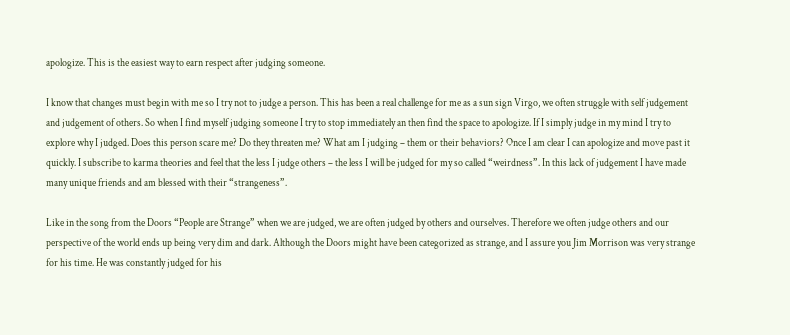apologize. This is the easiest way to earn respect after judging someone.

I know that changes must begin with me so I try not to judge a person. This has been a real challenge for me as a sun sign Virgo, we often struggle with self judgement and judgement of others. So when I find myself judging someone I try to stop immediately an then find the space to apologize. If I simply judge in my mind I try to explore why I judged. Does this person scare me? Do they threaten me? What am I judging – them or their behaviors? Once I am clear I can apologize and move past it quickly. I subscribe to karma theories and feel that the less I judge others – the less I will be judged for my so called “weirdness”. In this lack of judgement I have made many unique friends and am blessed with their “strangeness”.

Like in the song from the Doors “People are Strange” when we are judged, we are often judged by others and ourselves. Therefore we often judge others and our perspective of the world ends up being very dim and dark. Although the Doors might have been categorized as strange, and I assure you Jim Morrison was very strange for his time. He was constantly judged for his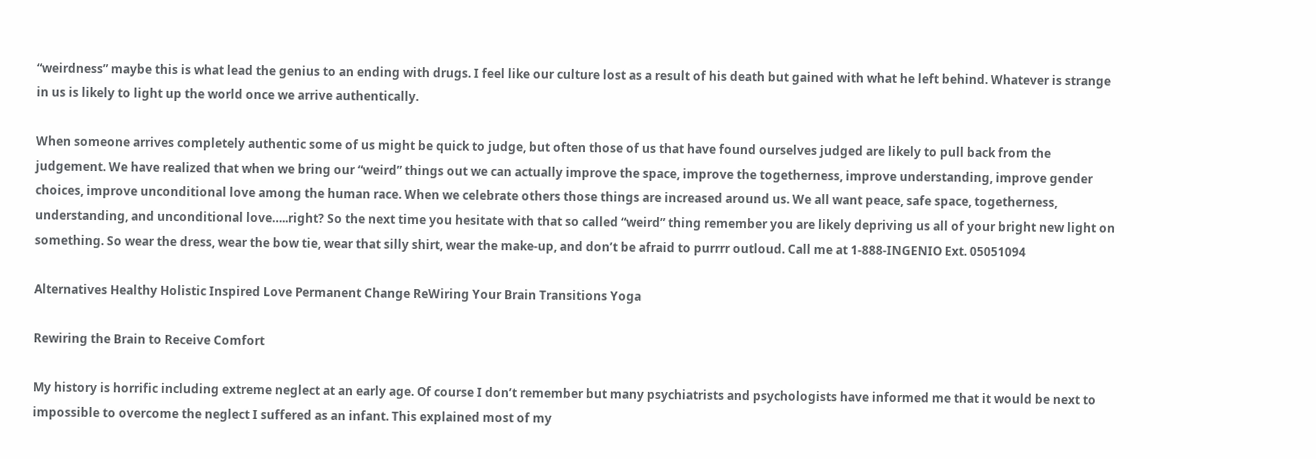“weirdness” maybe this is what lead the genius to an ending with drugs. I feel like our culture lost as a result of his death but gained with what he left behind. Whatever is strange in us is likely to light up the world once we arrive authentically.

When someone arrives completely authentic some of us might be quick to judge, but often those of us that have found ourselves judged are likely to pull back from the judgement. We have realized that when we bring our “weird” things out we can actually improve the space, improve the togetherness, improve understanding, improve gender choices, improve unconditional love among the human race. When we celebrate others those things are increased around us. We all want peace, safe space, togetherness, understanding, and unconditional love…..right? So the next time you hesitate with that so called “weird” thing remember you are likely depriving us all of your bright new light on something. So wear the dress, wear the bow tie, wear that silly shirt, wear the make-up, and don’t be afraid to purrrr outloud. Call me at 1-888-INGENIO Ext. 05051094

Alternatives Healthy Holistic Inspired Love Permanent Change ReWiring Your Brain Transitions Yoga

Rewiring the Brain to Receive Comfort

My history is horrific including extreme neglect at an early age. Of course I don’t remember but many psychiatrists and psychologists have informed me that it would be next to impossible to overcome the neglect I suffered as an infant. This explained most of my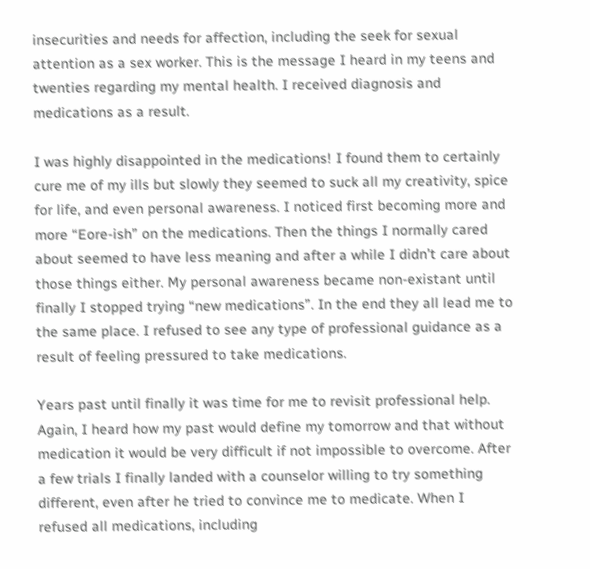insecurities and needs for affection, including the seek for sexual attention as a sex worker. This is the message I heard in my teens and twenties regarding my mental health. I received diagnosis and medications as a result.

I was highly disappointed in the medications! I found them to certainly cure me of my ills but slowly they seemed to suck all my creativity, spice for life, and even personal awareness. I noticed first becoming more and more “Eore-ish” on the medications. Then the things I normally cared about seemed to have less meaning and after a while I didn’t care about those things either. My personal awareness became non-existant until finally I stopped trying “new medications”. In the end they all lead me to the same place. I refused to see any type of professional guidance as a result of feeling pressured to take medications.

Years past until finally it was time for me to revisit professional help. Again, I heard how my past would define my tomorrow and that without medication it would be very difficult if not impossible to overcome. After a few trials I finally landed with a counselor willing to try something different, even after he tried to convince me to medicate. When I refused all medications, including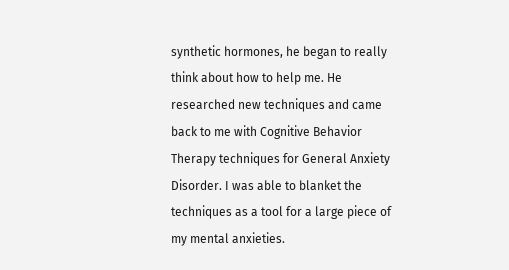synthetic hormones, he began to really think about how to help me. He researched new techniques and came back to me with Cognitive Behavior Therapy techniques for General Anxiety Disorder. I was able to blanket the techniques as a tool for a large piece of my mental anxieties.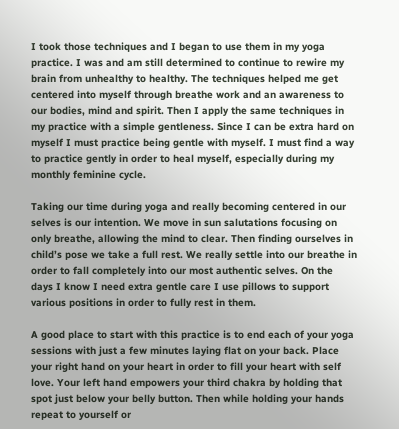I took those techniques and I began to use them in my yoga practice. I was and am still determined to continue to rewire my brain from unhealthy to healthy. The techniques helped me get centered into myself through breathe work and an awareness to our bodies, mind and spirit. Then I apply the same techniques in my practice with a simple gentleness. Since I can be extra hard on myself I must practice being gentle with myself. I must find a way to practice gently in order to heal myself, especially during my monthly feminine cycle.

Taking our time during yoga and really becoming centered in our selves is our intention. We move in sun salutations focusing on only breathe, allowing the mind to clear. Then finding ourselves in child’s pose we take a full rest. We really settle into our breathe in order to fall completely into our most authentic selves. On the days I know I need extra gentle care I use pillows to support various positions in order to fully rest in them.

A good place to start with this practice is to end each of your yoga sessions with just a few minutes laying flat on your back. Place your right hand on your heart in order to fill your heart with self love. Your left hand empowers your third chakra by holding that spot just below your belly button. Then while holding your hands repeat to yourself or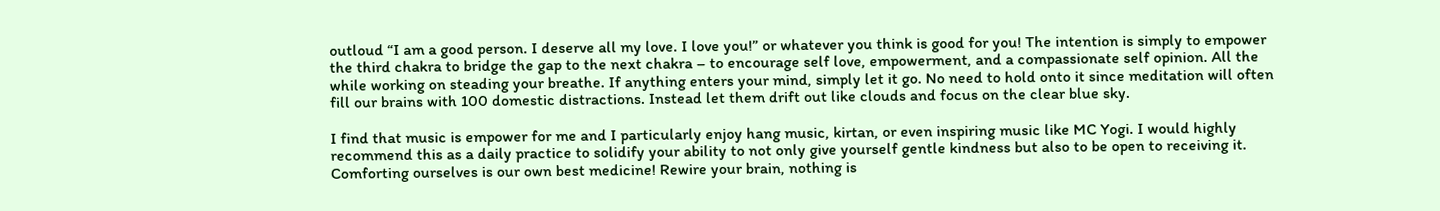outloud “I am a good person. I deserve all my love. I love you!” or whatever you think is good for you! The intention is simply to empower the third chakra to bridge the gap to the next chakra – to encourage self love, empowerment, and a compassionate self opinion. All the while working on steading your breathe. If anything enters your mind, simply let it go. No need to hold onto it since meditation will often fill our brains with 100 domestic distractions. Instead let them drift out like clouds and focus on the clear blue sky.

I find that music is empower for me and I particularly enjoy hang music, kirtan, or even inspiring music like MC Yogi. I would highly recommend this as a daily practice to solidify your ability to not only give yourself gentle kindness but also to be open to receiving it. Comforting ourselves is our own best medicine! Rewire your brain, nothing is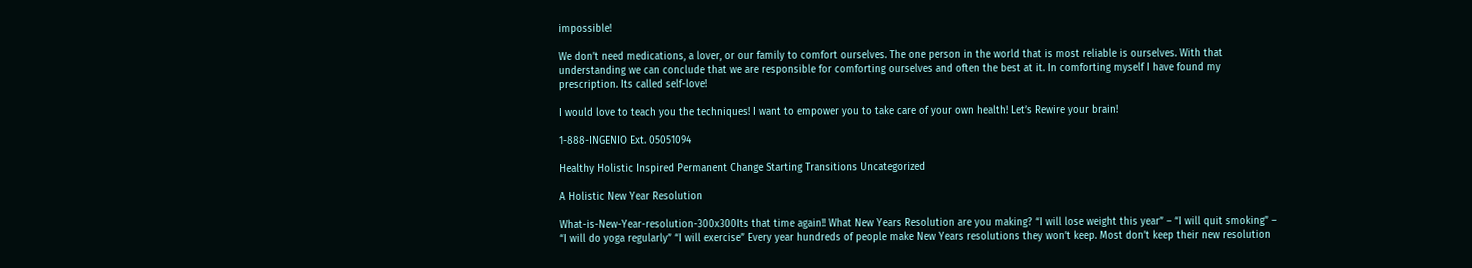impossible!

We don’t need medications, a lover, or our family to comfort ourselves. The one person in the world that is most reliable is ourselves. With that understanding we can conclude that we are responsible for comforting ourselves and often the best at it. In comforting myself I have found my prescription. Its called self-love!

I would love to teach you the techniques! I want to empower you to take care of your own health! Let’s Rewire your brain!

1-888-INGENIO Ext. 05051094

Healthy Holistic Inspired Permanent Change Starting Transitions Uncategorized

A Holistic New Year Resolution

What-is-New-Year-resolution-300x300Its that time again!! What New Years Resolution are you making? “I will lose weight this year” – “I will quit smoking” – “I will do yoga regularly” “I will exercise” Every year hundreds of people make New Years resolutions they won’t keep. Most don’t keep their new resolution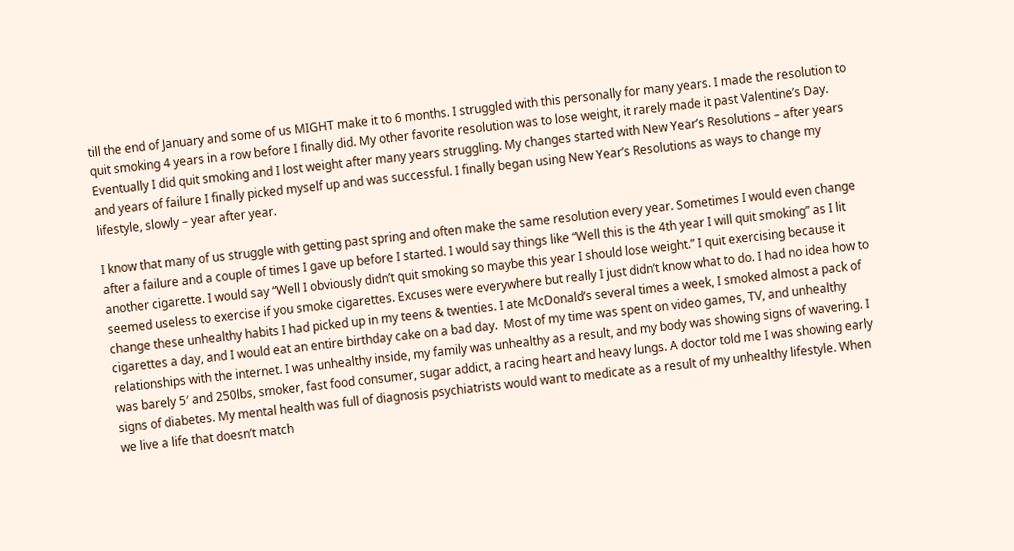till the end of January and some of us MIGHT make it to 6 months. I struggled with this personally for many years. I made the resolution to quit smoking 4 years in a row before I finally did. My other favorite resolution was to lose weight, it rarely made it past Valentine’s Day. Eventually I did quit smoking and I lost weight after many years struggling. My changes started with New Year’s Resolutions – after years and years of failure I finally picked myself up and was successful. I finally began using New Year’s Resolutions as ways to change my lifestyle, slowly – year after year.

I know that many of us struggle with getting past spring and often make the same resolution every year. Sometimes I would even change after a failure and a couple of times I gave up before I started. I would say things like “Well this is the 4th year I will quit smoking” as I lit another cigarette. I would say “Well I obviously didn’t quit smoking so maybe this year I should lose weight.” I quit exercising because it seemed useless to exercise if you smoke cigarettes. Excuses were everywhere but really I just didn’t know what to do. I had no idea how to change these unhealthy habits I had picked up in my teens & twenties. I ate McDonald’s several times a week, I smoked almost a pack of cigarettes a day, and I would eat an entire birthday cake on a bad day.  Most of my time was spent on video games, TV, and unhealthy relationships with the internet. I was unhealthy inside, my family was unhealthy as a result, and my body was showing signs of wavering. I was barely 5′ and 250lbs, smoker, fast food consumer, sugar addict, a racing heart and heavy lungs. A doctor told me I was showing early signs of diabetes. My mental health was full of diagnosis psychiatrists would want to medicate as a result of my unhealthy lifestyle. When we live a life that doesn’t match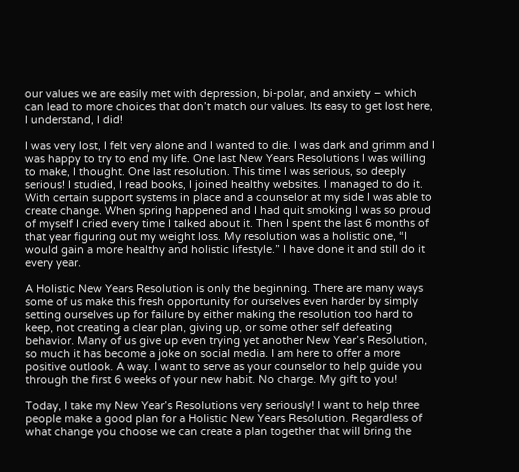our values we are easily met with depression, bi-polar, and anxiety – which can lead to more choices that don’t match our values. Its easy to get lost here, I understand, I did!

I was very lost, I felt very alone and I wanted to die. I was dark and grimm and I was happy to try to end my life. One last New Years Resolutions I was willing to make, I thought. One last resolution. This time I was serious, so deeply serious! I studied, I read books, I joined healthy websites. I managed to do it. With certain support systems in place and a counselor at my side I was able to create change. When spring happened and I had quit smoking I was so proud of myself I cried every time I talked about it. Then I spent the last 6 months of that year figuring out my weight loss. My resolution was a holistic one, “I would gain a more healthy and holistic lifestyle.” I have done it and still do it every year.

A Holistic New Years Resolution is only the beginning. There are many ways some of us make this fresh opportunity for ourselves even harder by simply setting ourselves up for failure by either making the resolution too hard to keep, not creating a clear plan, giving up, or some other self defeating behavior. Many of us give up even trying yet another New Year’s Resolution, so much it has become a joke on social media. I am here to offer a more positive outlook. A way. I want to serve as your counselor to help guide you through the first 6 weeks of your new habit. No charge. My gift to you!

Today, I take my New Year’s Resolutions very seriously! I want to help three people make a good plan for a Holistic New Years Resolution. Regardless of what change you choose we can create a plan together that will bring the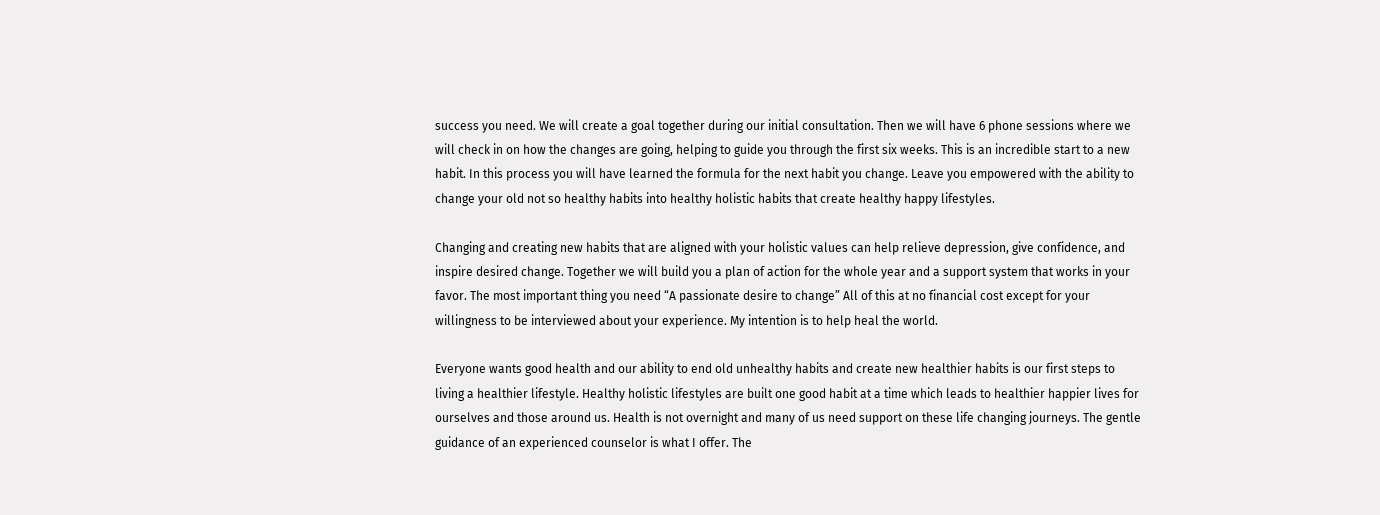success you need. We will create a goal together during our initial consultation. Then we will have 6 phone sessions where we will check in on how the changes are going, helping to guide you through the first six weeks. This is an incredible start to a new habit. In this process you will have learned the formula for the next habit you change. Leave you empowered with the ability to change your old not so healthy habits into healthy holistic habits that create healthy happy lifestyles.

Changing and creating new habits that are aligned with your holistic values can help relieve depression, give confidence, and inspire desired change. Together we will build you a plan of action for the whole year and a support system that works in your favor. The most important thing you need “A passionate desire to change” All of this at no financial cost except for your willingness to be interviewed about your experience. My intention is to help heal the world.

Everyone wants good health and our ability to end old unhealthy habits and create new healthier habits is our first steps to living a healthier lifestyle. Healthy holistic lifestyles are built one good habit at a time which leads to healthier happier lives for ourselves and those around us. Health is not overnight and many of us need support on these life changing journeys. The gentle guidance of an experienced counselor is what I offer. The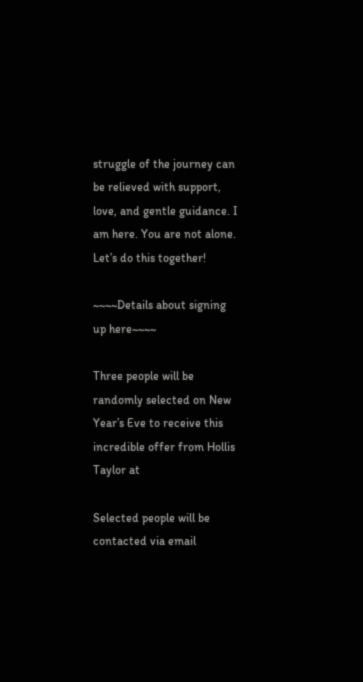struggle of the journey can be relieved with support, love, and gentle guidance. I am here. You are not alone. Let’s do this together!

~~~~Details about signing up here~~~~

Three people will be randomly selected on New Year’s Eve to receive this incredible offer from Hollis Taylor at

Selected people will be contacted via email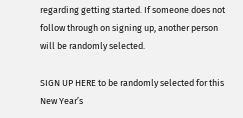regarding getting started. If someone does not follow through on signing up, another person will be randomly selected.

SIGN UP HERE to be randomly selected for this New Year’s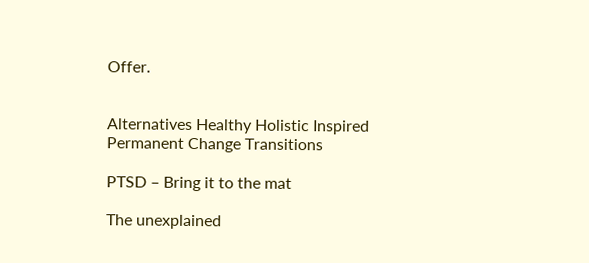Offer.


Alternatives Healthy Holistic Inspired Permanent Change Transitions

PTSD – Bring it to the mat

The unexplained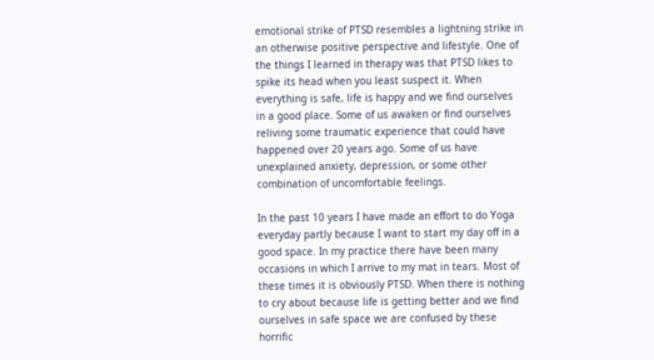emotional strike of PTSD resembles a lightning strike in an otherwise positive perspective and lifestyle. One of the things I learned in therapy was that PTSD likes to spike its head when you least suspect it. When everything is safe, life is happy and we find ourselves in a good place. Some of us awaken or find ourselves reliving some traumatic experience that could have happened over 20 years ago. Some of us have unexplained anxiety, depression, or some other combination of uncomfortable feelings.

In the past 10 years I have made an effort to do Yoga everyday partly because I want to start my day off in a good space. In my practice there have been many occasions in which I arrive to my mat in tears. Most of these times it is obviously PTSD. When there is nothing to cry about because life is getting better and we find ourselves in safe space we are confused by these horrific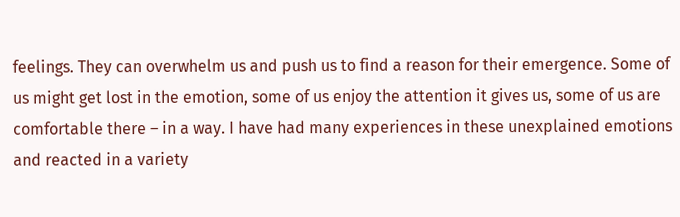feelings. They can overwhelm us and push us to find a reason for their emergence. Some of us might get lost in the emotion, some of us enjoy the attention it gives us, some of us are comfortable there – in a way. I have had many experiences in these unexplained emotions and reacted in a variety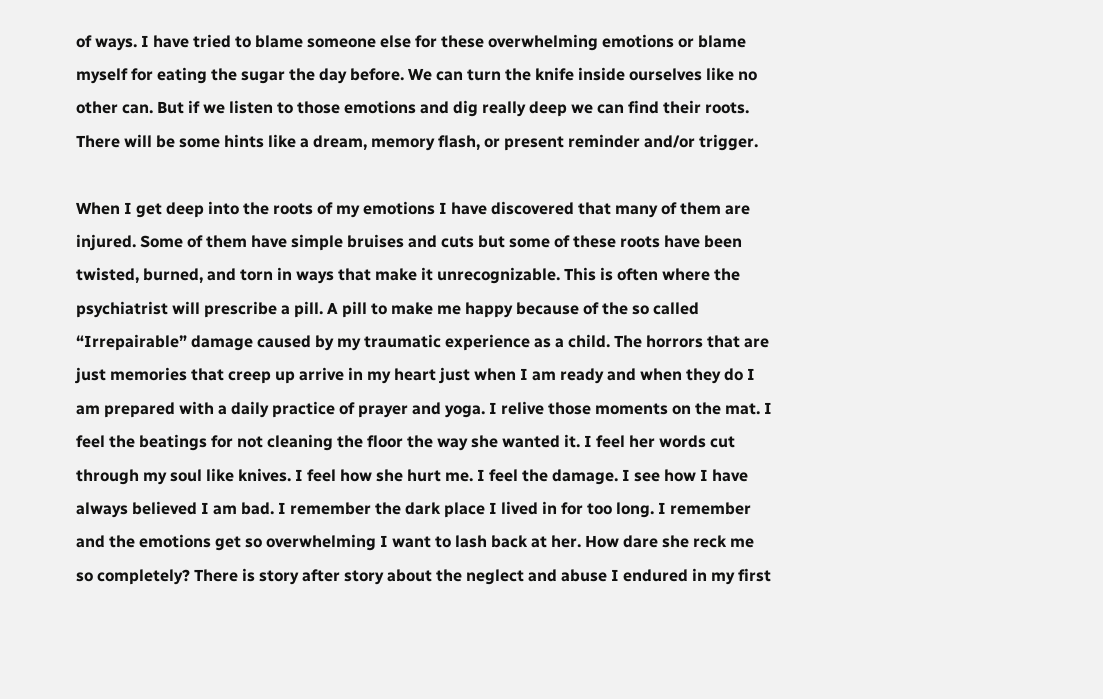of ways. I have tried to blame someone else for these overwhelming emotions or blame myself for eating the sugar the day before. We can turn the knife inside ourselves like no other can. But if we listen to those emotions and dig really deep we can find their roots. There will be some hints like a dream, memory flash, or present reminder and/or trigger.

When I get deep into the roots of my emotions I have discovered that many of them are injured. Some of them have simple bruises and cuts but some of these roots have been twisted, burned, and torn in ways that make it unrecognizable. This is often where the psychiatrist will prescribe a pill. A pill to make me happy because of the so called “Irrepairable” damage caused by my traumatic experience as a child. The horrors that are just memories that creep up arrive in my heart just when I am ready and when they do I am prepared with a daily practice of prayer and yoga. I relive those moments on the mat. I feel the beatings for not cleaning the floor the way she wanted it. I feel her words cut through my soul like knives. I feel how she hurt me. I feel the damage. I see how I have always believed I am bad. I remember the dark place I lived in for too long. I remember and the emotions get so overwhelming I want to lash back at her. How dare she reck me so completely? There is story after story about the neglect and abuse I endured in my first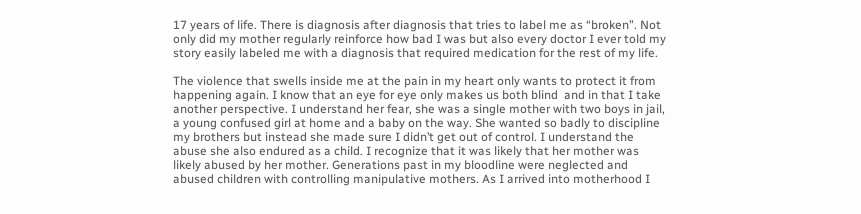17 years of life. There is diagnosis after diagnosis that tries to label me as “broken”. Not only did my mother regularly reinforce how bad I was but also every doctor I ever told my story easily labeled me with a diagnosis that required medication for the rest of my life.

The violence that swells inside me at the pain in my heart only wants to protect it from happening again. I know that an eye for eye only makes us both blind  and in that I take another perspective. I understand her fear, she was a single mother with two boys in jail, a young confused girl at home and a baby on the way. She wanted so badly to discipline my brothers but instead she made sure I didn’t get out of control. I understand the abuse she also endured as a child. I recognize that it was likely that her mother was likely abused by her mother. Generations past in my bloodline were neglected and abused children with controlling manipulative mothers. As I arrived into motherhood I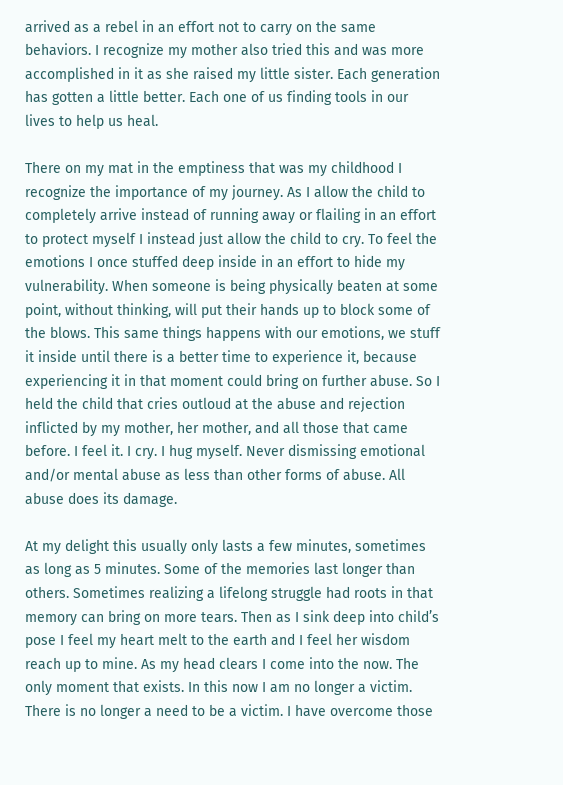arrived as a rebel in an effort not to carry on the same behaviors. I recognize my mother also tried this and was more accomplished in it as she raised my little sister. Each generation has gotten a little better. Each one of us finding tools in our lives to help us heal.

There on my mat in the emptiness that was my childhood I recognize the importance of my journey. As I allow the child to completely arrive instead of running away or flailing in an effort to protect myself I instead just allow the child to cry. To feel the emotions I once stuffed deep inside in an effort to hide my vulnerability. When someone is being physically beaten at some point, without thinking, will put their hands up to block some of the blows. This same things happens with our emotions, we stuff it inside until there is a better time to experience it, because experiencing it in that moment could bring on further abuse. So I held the child that cries outloud at the abuse and rejection inflicted by my mother, her mother, and all those that came before. I feel it. I cry. I hug myself. Never dismissing emotional and/or mental abuse as less than other forms of abuse. All abuse does its damage.

At my delight this usually only lasts a few minutes, sometimes as long as 5 minutes. Some of the memories last longer than others. Sometimes realizing a lifelong struggle had roots in that memory can bring on more tears. Then as I sink deep into child’s pose I feel my heart melt to the earth and I feel her wisdom reach up to mine. As my head clears I come into the now. The only moment that exists. In this now I am no longer a victim. There is no longer a need to be a victim. I have overcome those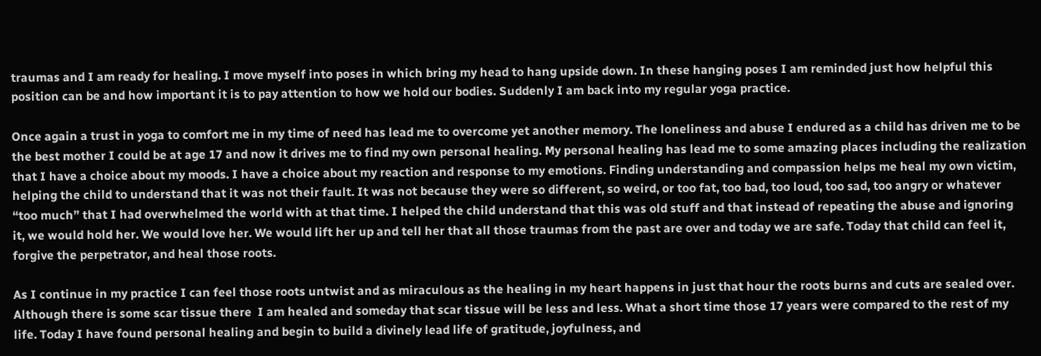traumas and I am ready for healing. I move myself into poses in which bring my head to hang upside down. In these hanging poses I am reminded just how helpful this position can be and how important it is to pay attention to how we hold our bodies. Suddenly I am back into my regular yoga practice.

Once again a trust in yoga to comfort me in my time of need has lead me to overcome yet another memory. The loneliness and abuse I endured as a child has driven me to be the best mother I could be at age 17 and now it drives me to find my own personal healing. My personal healing has lead me to some amazing places including the realization that I have a choice about my moods. I have a choice about my reaction and response to my emotions. Finding understanding and compassion helps me heal my own victim, helping the child to understand that it was not their fault. It was not because they were so different, so weird, or too fat, too bad, too loud, too sad, too angry or whatever “too much” that I had overwhelmed the world with at that time. I helped the child understand that this was old stuff and that instead of repeating the abuse and ignoring it, we would hold her. We would love her. We would lift her up and tell her that all those traumas from the past are over and today we are safe. Today that child can feel it, forgive the perpetrator, and heal those roots.

As I continue in my practice I can feel those roots untwist and as miraculous as the healing in my heart happens in just that hour the roots burns and cuts are sealed over. Although there is some scar tissue there  I am healed and someday that scar tissue will be less and less. What a short time those 17 years were compared to the rest of my life. Today I have found personal healing and begin to build a divinely lead life of gratitude, joyfulness, and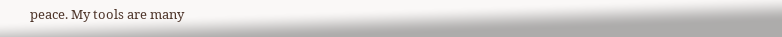peace. My tools are many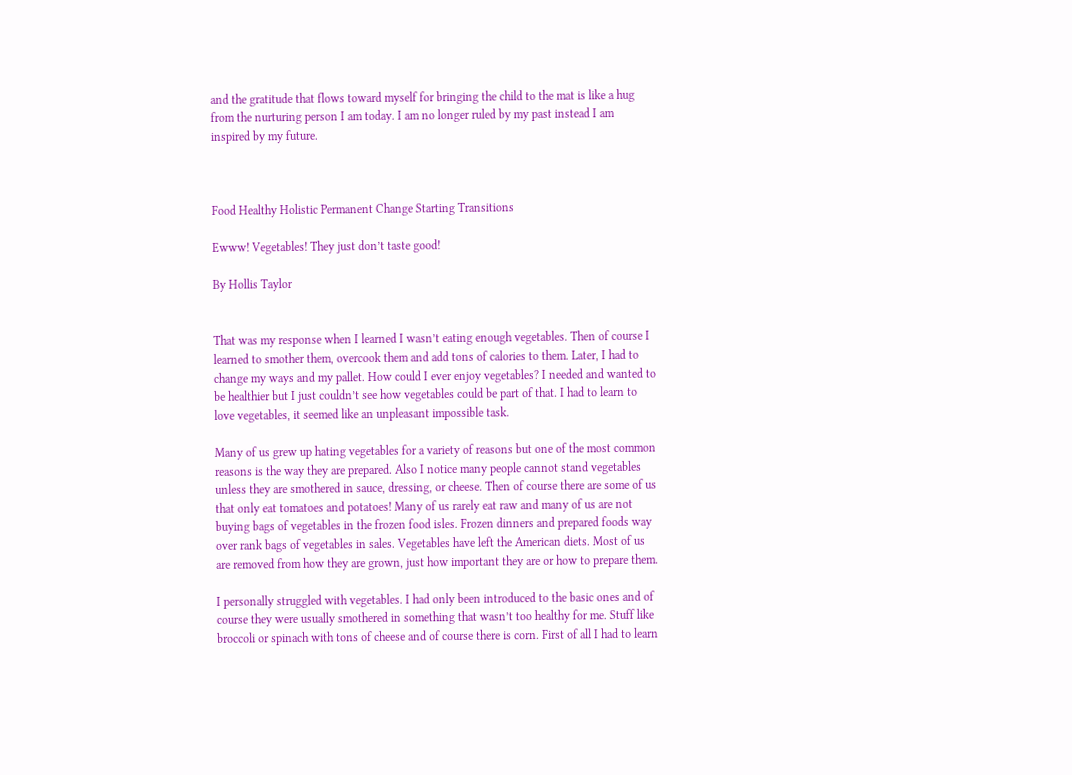and the gratitude that flows toward myself for bringing the child to the mat is like a hug from the nurturing person I am today. I am no longer ruled by my past instead I am inspired by my future.



Food Healthy Holistic Permanent Change Starting Transitions

Ewww! Vegetables! They just don’t taste good!

By Hollis Taylor


That was my response when I learned I wasn’t eating enough vegetables. Then of course I learned to smother them, overcook them and add tons of calories to them. Later, I had to change my ways and my pallet. How could I ever enjoy vegetables? I needed and wanted to be healthier but I just couldn’t see how vegetables could be part of that. I had to learn to love vegetables, it seemed like an unpleasant impossible task.

Many of us grew up hating vegetables for a variety of reasons but one of the most common reasons is the way they are prepared. Also I notice many people cannot stand vegetables unless they are smothered in sauce, dressing, or cheese. Then of course there are some of us that only eat tomatoes and potatoes! Many of us rarely eat raw and many of us are not buying bags of vegetables in the frozen food isles. Frozen dinners and prepared foods way over rank bags of vegetables in sales. Vegetables have left the American diets. Most of us are removed from how they are grown, just how important they are or how to prepare them.

I personally struggled with vegetables. I had only been introduced to the basic ones and of course they were usually smothered in something that wasn’t too healthy for me. Stuff like broccoli or spinach with tons of cheese and of course there is corn. First of all I had to learn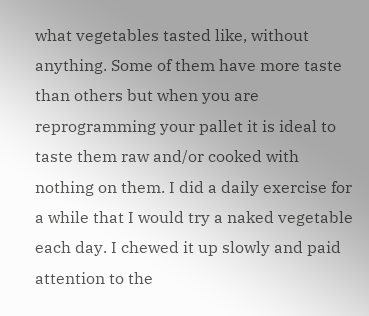what vegetables tasted like, without anything. Some of them have more taste than others but when you are reprogramming your pallet it is ideal to taste them raw and/or cooked with nothing on them. I did a daily exercise for a while that I would try a naked vegetable each day. I chewed it up slowly and paid attention to the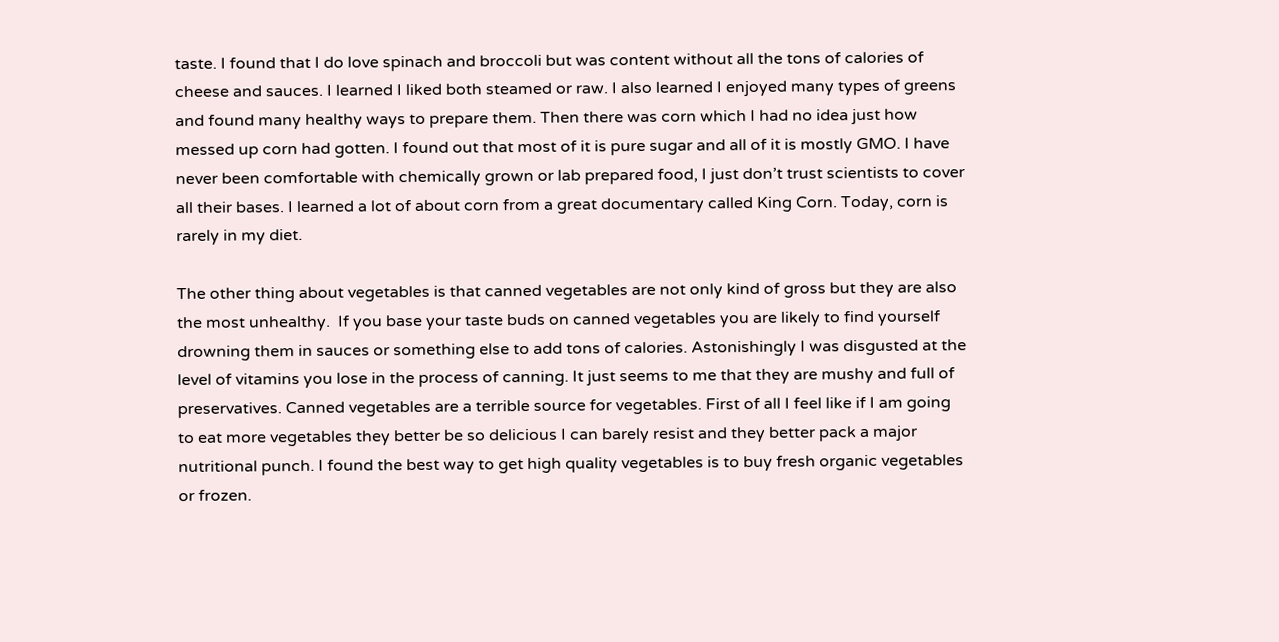taste. I found that I do love spinach and broccoli but was content without all the tons of calories of cheese and sauces. I learned I liked both steamed or raw. I also learned I enjoyed many types of greens and found many healthy ways to prepare them. Then there was corn which I had no idea just how messed up corn had gotten. I found out that most of it is pure sugar and all of it is mostly GMO. I have never been comfortable with chemically grown or lab prepared food, I just don’t trust scientists to cover all their bases. I learned a lot of about corn from a great documentary called King Corn. Today, corn is rarely in my diet.

The other thing about vegetables is that canned vegetables are not only kind of gross but they are also the most unhealthy.  If you base your taste buds on canned vegetables you are likely to find yourself drowning them in sauces or something else to add tons of calories. Astonishingly I was disgusted at the level of vitamins you lose in the process of canning. It just seems to me that they are mushy and full of preservatives. Canned vegetables are a terrible source for vegetables. First of all I feel like if I am going to eat more vegetables they better be so delicious I can barely resist and they better pack a major nutritional punch. I found the best way to get high quality vegetables is to buy fresh organic vegetables or frozen.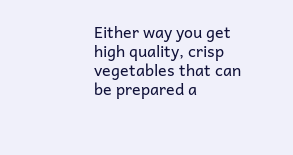Either way you get high quality, crisp vegetables that can be prepared a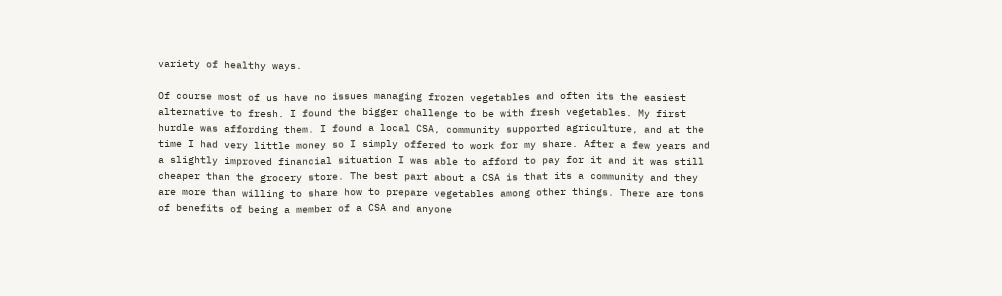variety of healthy ways.

Of course most of us have no issues managing frozen vegetables and often its the easiest alternative to fresh. I found the bigger challenge to be with fresh vegetables. My first hurdle was affording them. I found a local CSA, community supported agriculture, and at the time I had very little money so I simply offered to work for my share. After a few years and a slightly improved financial situation I was able to afford to pay for it and it was still cheaper than the grocery store. The best part about a CSA is that its a community and they are more than willing to share how to prepare vegetables among other things. There are tons of benefits of being a member of a CSA and anyone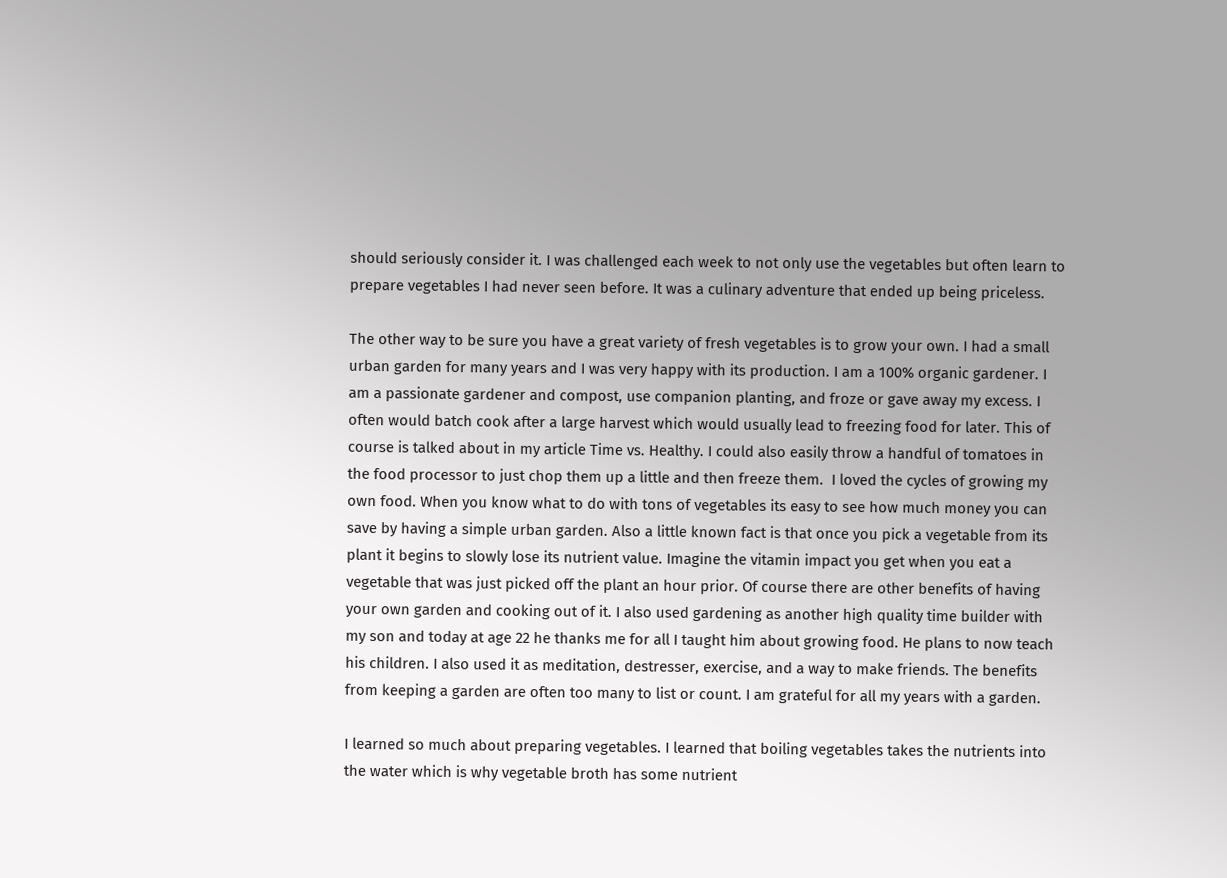should seriously consider it. I was challenged each week to not only use the vegetables but often learn to prepare vegetables I had never seen before. It was a culinary adventure that ended up being priceless.

The other way to be sure you have a great variety of fresh vegetables is to grow your own. I had a small urban garden for many years and I was very happy with its production. I am a 100% organic gardener. I am a passionate gardener and compost, use companion planting, and froze or gave away my excess. I often would batch cook after a large harvest which would usually lead to freezing food for later. This of course is talked about in my article Time vs. Healthy. I could also easily throw a handful of tomatoes in the food processor to just chop them up a little and then freeze them.  I loved the cycles of growing my own food. When you know what to do with tons of vegetables its easy to see how much money you can save by having a simple urban garden. Also a little known fact is that once you pick a vegetable from its plant it begins to slowly lose its nutrient value. Imagine the vitamin impact you get when you eat a vegetable that was just picked off the plant an hour prior. Of course there are other benefits of having your own garden and cooking out of it. I also used gardening as another high quality time builder with my son and today at age 22 he thanks me for all I taught him about growing food. He plans to now teach his children. I also used it as meditation, destresser, exercise, and a way to make friends. The benefits from keeping a garden are often too many to list or count. I am grateful for all my years with a garden.

I learned so much about preparing vegetables. I learned that boiling vegetables takes the nutrients into the water which is why vegetable broth has some nutrient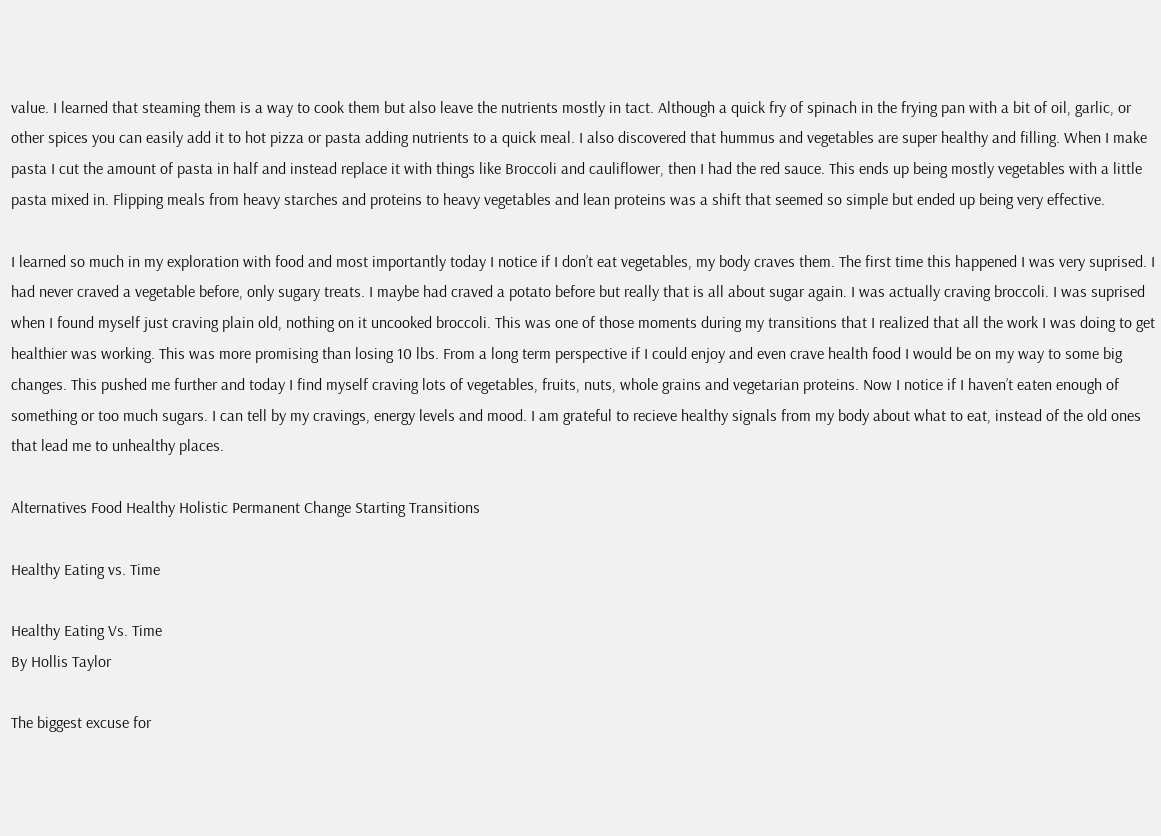value. I learned that steaming them is a way to cook them but also leave the nutrients mostly in tact. Although a quick fry of spinach in the frying pan with a bit of oil, garlic, or other spices you can easily add it to hot pizza or pasta adding nutrients to a quick meal. I also discovered that hummus and vegetables are super healthy and filling. When I make pasta I cut the amount of pasta in half and instead replace it with things like Broccoli and cauliflower, then I had the red sauce. This ends up being mostly vegetables with a little pasta mixed in. Flipping meals from heavy starches and proteins to heavy vegetables and lean proteins was a shift that seemed so simple but ended up being very effective.

I learned so much in my exploration with food and most importantly today I notice if I don’t eat vegetables, my body craves them. The first time this happened I was very suprised. I had never craved a vegetable before, only sugary treats. I maybe had craved a potato before but really that is all about sugar again. I was actually craving broccoli. I was suprised when I found myself just craving plain old, nothing on it uncooked broccoli. This was one of those moments during my transitions that I realized that all the work I was doing to get healthier was working. This was more promising than losing 10 lbs. From a long term perspective if I could enjoy and even crave health food I would be on my way to some big changes. This pushed me further and today I find myself craving lots of vegetables, fruits, nuts, whole grains and vegetarian proteins. Now I notice if I haven’t eaten enough of something or too much sugars. I can tell by my cravings, energy levels and mood. I am grateful to recieve healthy signals from my body about what to eat, instead of the old ones that lead me to unhealthy places.

Alternatives Food Healthy Holistic Permanent Change Starting Transitions

Healthy Eating vs. Time

Healthy Eating Vs. Time
By Hollis Taylor

The biggest excuse for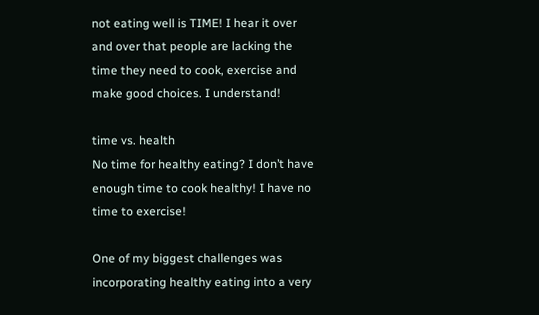not eating well is TIME! I hear it over and over that people are lacking the time they need to cook, exercise and make good choices. I understand!

time vs. health
No time for healthy eating? I don’t have enough time to cook healthy! I have no time to exercise!

One of my biggest challenges was incorporating healthy eating into a very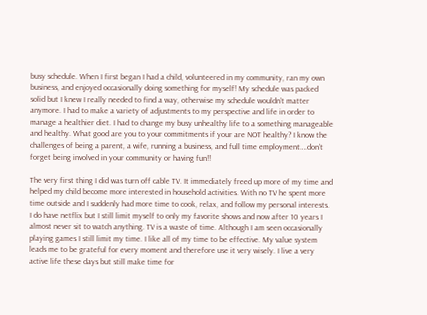busy schedule. When I first began I had a child, volunteered in my community, ran my own business, and enjoyed occasionally doing something for myself! My schedule was packed solid but I knew I really needed to find a way, otherwise my schedule wouldn’t matter anymore. I had to make a variety of adjustments to my perspective and life in order to manage a healthier diet. I had to change my busy unhealthy life to a something manageable and healthy. What good are you to your commitments if your are NOT healthy? I know the challenges of being a parent, a wife, running a business, and full time employment….don’t forget being involved in your community or having fun!!

The very first thing I did was turn off cable TV. It immediately freed up more of my time and helped my child become more interested in household activities. With no TV he spent more time outside and I suddenly had more time to cook, relax, and follow my personal interests. I do have netflix but I still limit myself to only my favorite shows and now after 10 years I almost never sit to watch anything. TV is a waste of time. Although I am seen occasionally playing games I still limit my time. I like all of my time to be effective. My value system leads me to be grateful for every moment and therefore use it very wisely. I live a very active life these days but still make time for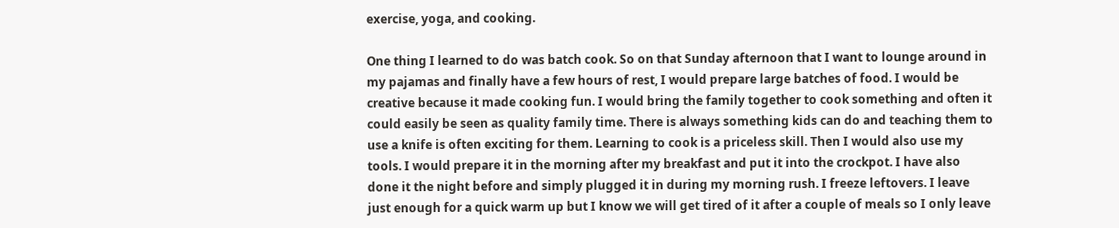exercise, yoga, and cooking.

One thing I learned to do was batch cook. So on that Sunday afternoon that I want to lounge around in my pajamas and finally have a few hours of rest, I would prepare large batches of food. I would be creative because it made cooking fun. I would bring the family together to cook something and often it could easily be seen as quality family time. There is always something kids can do and teaching them to use a knife is often exciting for them. Learning to cook is a priceless skill. Then I would also use my tools. I would prepare it in the morning after my breakfast and put it into the crockpot. I have also done it the night before and simply plugged it in during my morning rush. I freeze leftovers. I leave just enough for a quick warm up but I know we will get tired of it after a couple of meals so I only leave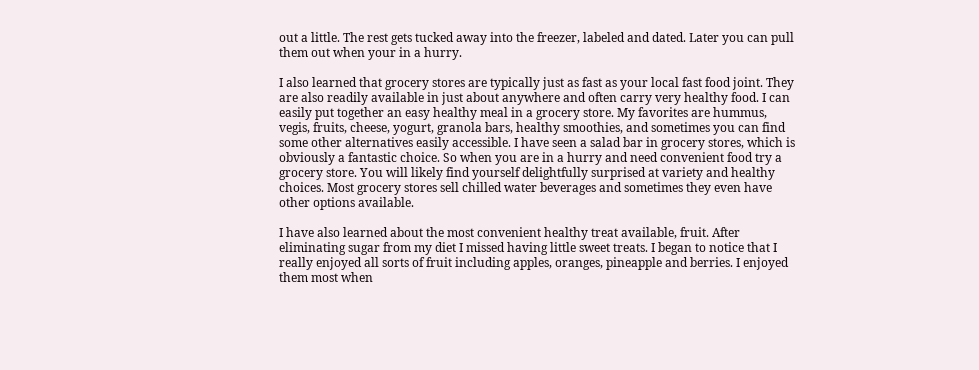out a little. The rest gets tucked away into the freezer, labeled and dated. Later you can pull them out when your in a hurry.

I also learned that grocery stores are typically just as fast as your local fast food joint. They are also readily available in just about anywhere and often carry very healthy food. I can easily put together an easy healthy meal in a grocery store. My favorites are hummus, vegis, fruits, cheese, yogurt, granola bars, healthy smoothies, and sometimes you can find some other alternatives easily accessible. I have seen a salad bar in grocery stores, which is obviously a fantastic choice. So when you are in a hurry and need convenient food try a grocery store. You will likely find yourself delightfully surprised at variety and healthy choices. Most grocery stores sell chilled water beverages and sometimes they even have other options available.

I have also learned about the most convenient healthy treat available, fruit. After eliminating sugar from my diet I missed having little sweet treats. I began to notice that I really enjoyed all sorts of fruit including apples, oranges, pineapple and berries. I enjoyed them most when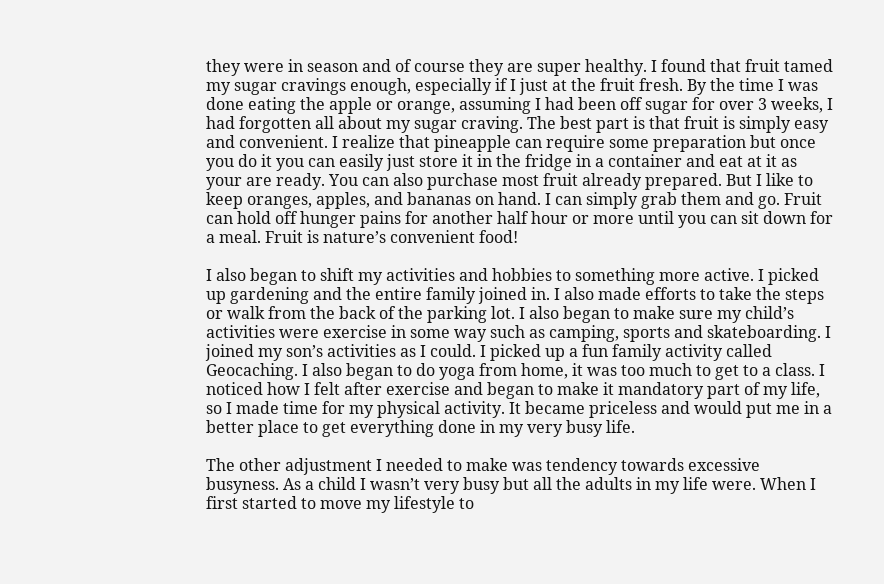they were in season and of course they are super healthy. I found that fruit tamed my sugar cravings enough, especially if I just at the fruit fresh. By the time I was done eating the apple or orange, assuming I had been off sugar for over 3 weeks, I had forgotten all about my sugar craving. The best part is that fruit is simply easy and convenient. I realize that pineapple can require some preparation but once you do it you can easily just store it in the fridge in a container and eat at it as your are ready. You can also purchase most fruit already prepared. But I like to keep oranges, apples, and bananas on hand. I can simply grab them and go. Fruit can hold off hunger pains for another half hour or more until you can sit down for a meal. Fruit is nature’s convenient food!

I also began to shift my activities and hobbies to something more active. I picked up gardening and the entire family joined in. I also made efforts to take the steps or walk from the back of the parking lot. I also began to make sure my child’s activities were exercise in some way such as camping, sports and skateboarding. I joined my son’s activities as I could. I picked up a fun family activity called Geocaching. I also began to do yoga from home, it was too much to get to a class. I noticed how I felt after exercise and began to make it mandatory part of my life, so I made time for my physical activity. It became priceless and would put me in a better place to get everything done in my very busy life.

The other adjustment I needed to make was tendency towards excessive busyness. As a child I wasn’t very busy but all the adults in my life were. When I first started to move my lifestyle to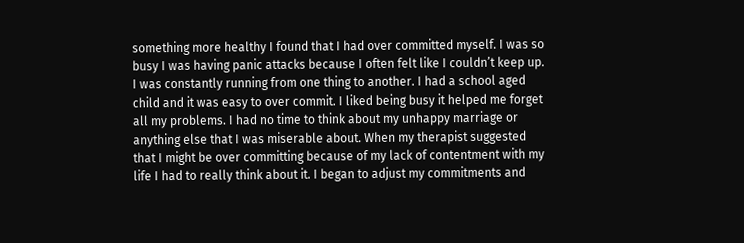something more healthy I found that I had over committed myself. I was so busy I was having panic attacks because I often felt like I couldn’t keep up. I was constantly running from one thing to another. I had a school aged child and it was easy to over commit. I liked being busy it helped me forget all my problems. I had no time to think about my unhappy marriage or anything else that I was miserable about. When my therapist suggested that I might be over committing because of my lack of contentment with my life I had to really think about it. I began to adjust my commitments and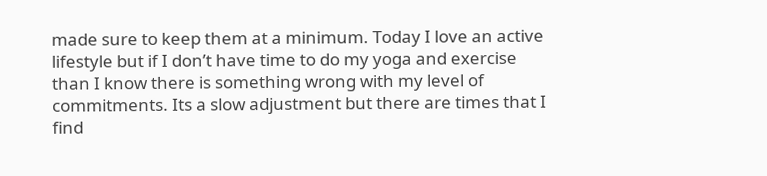made sure to keep them at a minimum. Today I love an active lifestyle but if I don’t have time to do my yoga and exercise than I know there is something wrong with my level of commitments. Its a slow adjustment but there are times that I find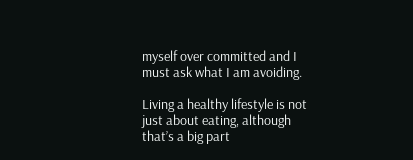myself over committed and I must ask what I am avoiding.

Living a healthy lifestyle is not just about eating, although that’s a big part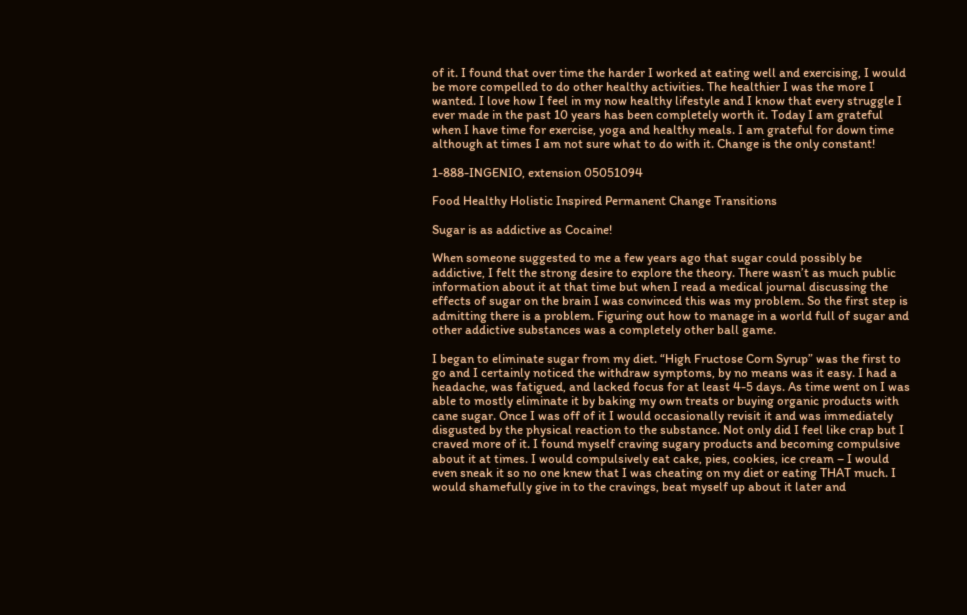of it. I found that over time the harder I worked at eating well and exercising, I would be more compelled to do other healthy activities. The healthier I was the more I wanted. I love how I feel in my now healthy lifestyle and I know that every struggle I ever made in the past 10 years has been completely worth it. Today I am grateful when I have time for exercise, yoga and healthy meals. I am grateful for down time although at times I am not sure what to do with it. Change is the only constant!

1-888-INGENIO, extension 05051094

Food Healthy Holistic Inspired Permanent Change Transitions

Sugar is as addictive as Cocaine!

When someone suggested to me a few years ago that sugar could possibly be addictive, I felt the strong desire to explore the theory. There wasn’t as much public information about it at that time but when I read a medical journal discussing the effects of sugar on the brain I was convinced this was my problem. So the first step is admitting there is a problem. Figuring out how to manage in a world full of sugar and other addictive substances was a completely other ball game.

I began to eliminate sugar from my diet. “High Fructose Corn Syrup” was the first to go and I certainly noticed the withdraw symptoms, by no means was it easy. I had a headache, was fatigued, and lacked focus for at least 4-5 days. As time went on I was able to mostly eliminate it by baking my own treats or buying organic products with cane sugar. Once I was off of it I would occasionally revisit it and was immediately disgusted by the physical reaction to the substance. Not only did I feel like crap but I craved more of it. I found myself craving sugary products and becoming compulsive about it at times. I would compulsively eat cake, pies, cookies, ice cream – I would even sneak it so no one knew that I was cheating on my diet or eating THAT much. I would shamefully give in to the cravings, beat myself up about it later and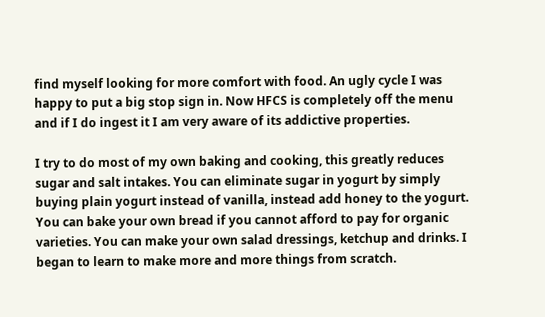find myself looking for more comfort with food. An ugly cycle I was happy to put a big stop sign in. Now HFCS is completely off the menu and if I do ingest it I am very aware of its addictive properties.

I try to do most of my own baking and cooking, this greatly reduces sugar and salt intakes. You can eliminate sugar in yogurt by simply buying plain yogurt instead of vanilla, instead add honey to the yogurt. You can bake your own bread if you cannot afford to pay for organic varieties. You can make your own salad dressings, ketchup and drinks. I began to learn to make more and more things from scratch.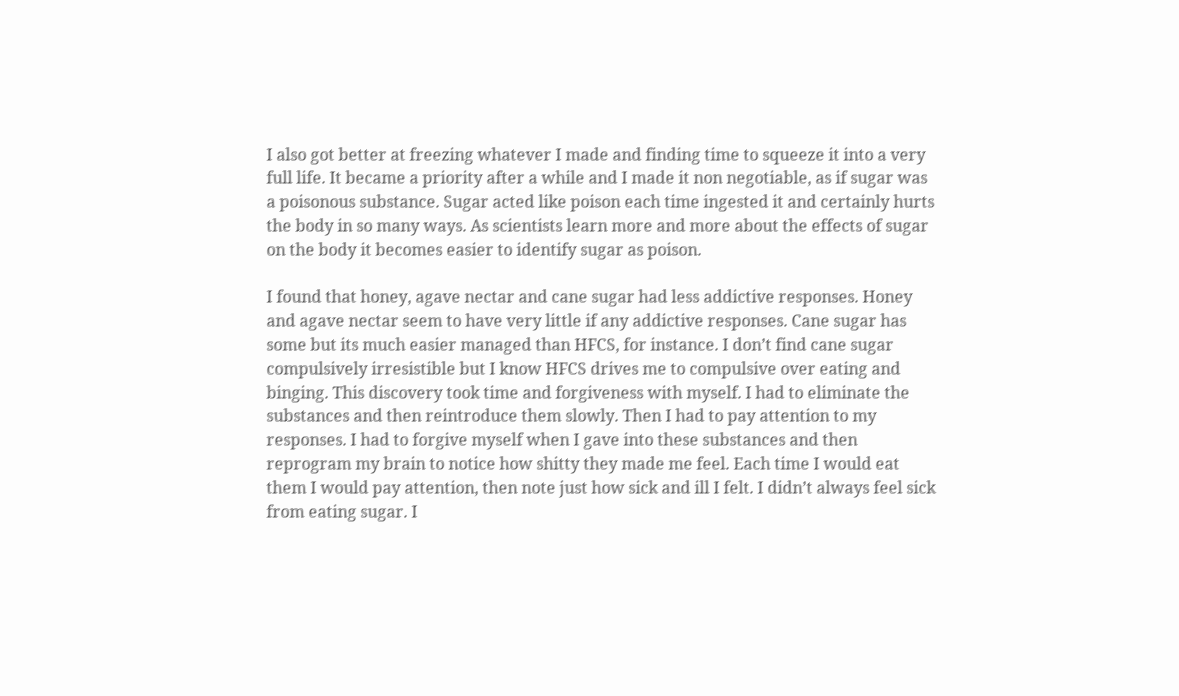I also got better at freezing whatever I made and finding time to squeeze it into a very full life. It became a priority after a while and I made it non negotiable, as if sugar was a poisonous substance. Sugar acted like poison each time ingested it and certainly hurts the body in so many ways. As scientists learn more and more about the effects of sugar on the body it becomes easier to identify sugar as poison.

I found that honey, agave nectar and cane sugar had less addictive responses. Honey and agave nectar seem to have very little if any addictive responses. Cane sugar has some but its much easier managed than HFCS, for instance. I don’t find cane sugar compulsively irresistible but I know HFCS drives me to compulsive over eating and binging. This discovery took time and forgiveness with myself. I had to eliminate the substances and then reintroduce them slowly. Then I had to pay attention to my responses. I had to forgive myself when I gave into these substances and then reprogram my brain to notice how shitty they made me feel. Each time I would eat them I would pay attention, then note just how sick and ill I felt. I didn’t always feel sick from eating sugar. I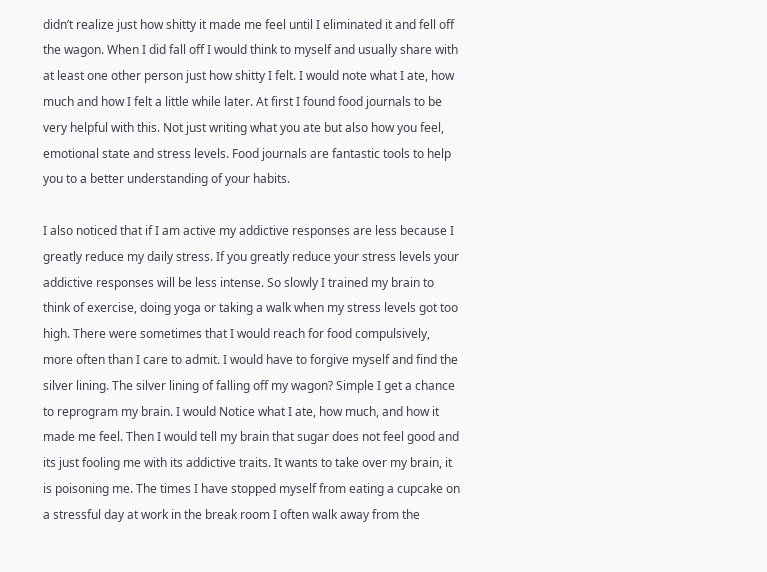didn’t realize just how shitty it made me feel until I eliminated it and fell off the wagon. When I did fall off I would think to myself and usually share with at least one other person just how shitty I felt. I would note what I ate, how much and how I felt a little while later. At first I found food journals to be very helpful with this. Not just writing what you ate but also how you feel, emotional state and stress levels. Food journals are fantastic tools to help you to a better understanding of your habits.

I also noticed that if I am active my addictive responses are less because I greatly reduce my daily stress. If you greatly reduce your stress levels your addictive responses will be less intense. So slowly I trained my brain to think of exercise, doing yoga or taking a walk when my stress levels got too high. There were sometimes that I would reach for food compulsively, more often than I care to admit. I would have to forgive myself and find the silver lining. The silver lining of falling off my wagon? Simple I get a chance to reprogram my brain. I would Notice what I ate, how much, and how it made me feel. Then I would tell my brain that sugar does not feel good and its just fooling me with its addictive traits. It wants to take over my brain, it is poisoning me. The times I have stopped myself from eating a cupcake on a stressful day at work in the break room I often walk away from the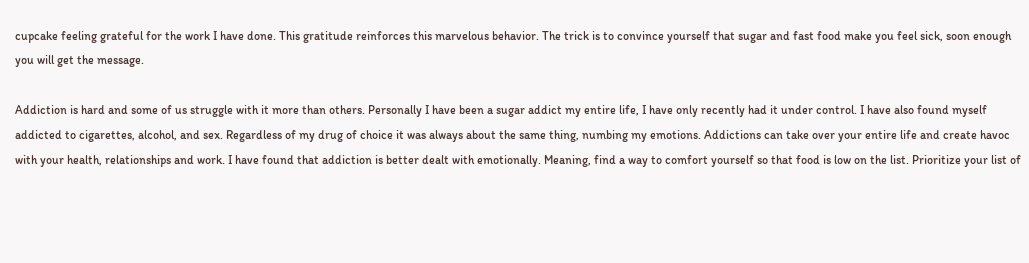cupcake feeling grateful for the work I have done. This gratitude reinforces this marvelous behavior. The trick is to convince yourself that sugar and fast food make you feel sick, soon enough you will get the message.

Addiction is hard and some of us struggle with it more than others. Personally I have been a sugar addict my entire life, I have only recently had it under control. I have also found myself addicted to cigarettes, alcohol, and sex. Regardless of my drug of choice it was always about the same thing, numbing my emotions. Addictions can take over your entire life and create havoc with your health, relationships and work. I have found that addiction is better dealt with emotionally. Meaning, find a way to comfort yourself so that food is low on the list. Prioritize your list of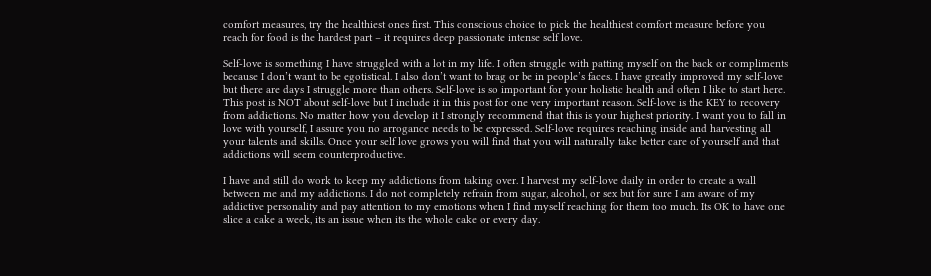comfort measures, try the healthiest ones first. This conscious choice to pick the healthiest comfort measure before you reach for food is the hardest part – it requires deep passionate intense self love.

Self-love is something I have struggled with a lot in my life. I often struggle with patting myself on the back or compliments because I don’t want to be egotistical. I also don’t want to brag or be in people’s faces. I have greatly improved my self-love but there are days I struggle more than others. Self-love is so important for your holistic health and often I like to start here. This post is NOT about self-love but I include it in this post for one very important reason. Self-love is the KEY to recovery from addictions. No matter how you develop it I strongly recommend that this is your highest priority. I want you to fall in love with yourself, I assure you no arrogance needs to be expressed. Self-love requires reaching inside and harvesting all your talents and skills. Once your self love grows you will find that you will naturally take better care of yourself and that addictions will seem counterproductive.

I have and still do work to keep my addictions from taking over. I harvest my self-love daily in order to create a wall between me and my addictions. I do not completely refrain from sugar, alcohol, or sex but for sure I am aware of my addictive personality and pay attention to my emotions when I find myself reaching for them too much. Its OK to have one slice a cake a week, its an issue when its the whole cake or every day.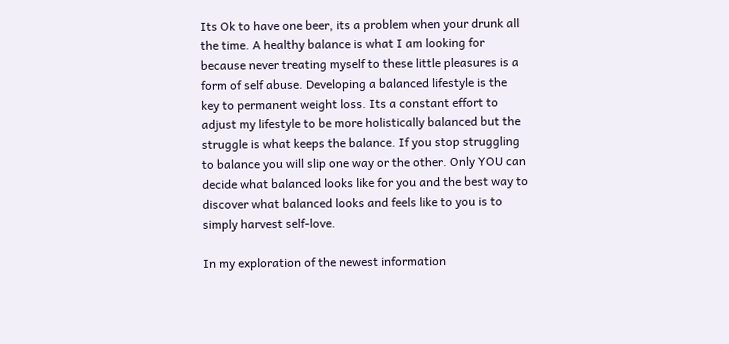Its Ok to have one beer, its a problem when your drunk all the time. A healthy balance is what I am looking for because never treating myself to these little pleasures is a form of self abuse. Developing a balanced lifestyle is the key to permanent weight loss. Its a constant effort to adjust my lifestyle to be more holistically balanced but the struggle is what keeps the balance. If you stop struggling to balance you will slip one way or the other. Only YOU can decide what balanced looks like for you and the best way to discover what balanced looks and feels like to you is to simply harvest self-love.

In my exploration of the newest information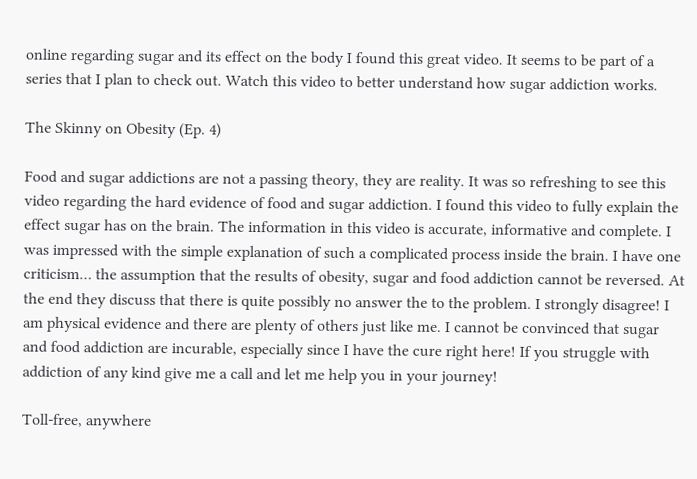online regarding sugar and its effect on the body I found this great video. It seems to be part of a series that I plan to check out. Watch this video to better understand how sugar addiction works.

The Skinny on Obesity (Ep. 4)

Food and sugar addictions are not a passing theory, they are reality. It was so refreshing to see this video regarding the hard evidence of food and sugar addiction. I found this video to fully explain the effect sugar has on the brain. The information in this video is accurate, informative and complete. I was impressed with the simple explanation of such a complicated process inside the brain. I have one criticism… the assumption that the results of obesity, sugar and food addiction cannot be reversed. At the end they discuss that there is quite possibly no answer the to the problem. I strongly disagree! I am physical evidence and there are plenty of others just like me. I cannot be convinced that sugar and food addiction are incurable, especially since I have the cure right here! If you struggle with addiction of any kind give me a call and let me help you in your journey!

Toll-free, anywhere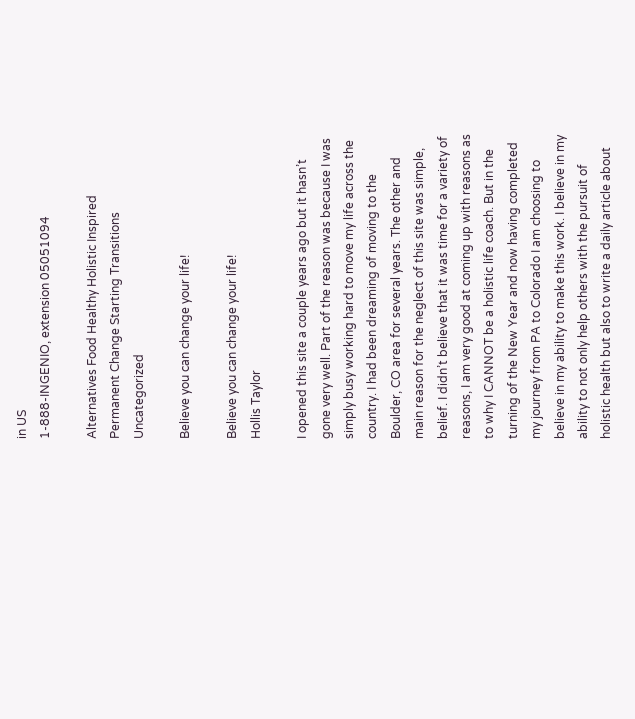in US
1-888-INGENIO, extension 05051094

Alternatives Food Healthy Holistic Inspired Permanent Change Starting Transitions Uncategorized

Believe you can change your life!

Believe you can change your life!
Hollis Taylor

I opened this site a couple years ago but it hasn’t gone very well. Part of the reason was because I was simply busy working hard to move my life across the country. I had been dreaming of moving to the Boulder, CO area for several years. The other and main reason for the neglect of this site was simple, belief. I didn’t believe that it was time for a variety of reasons, I am very good at coming up with reasons as to why I CANNOT be a holistic life coach. But in the turning of the New Year and now having completed my journey from PA to Colorado I am choosing to believe in my ability to make this work. I believe in my ability to not only help others with the pursuit of holistic health but also to write a daily article about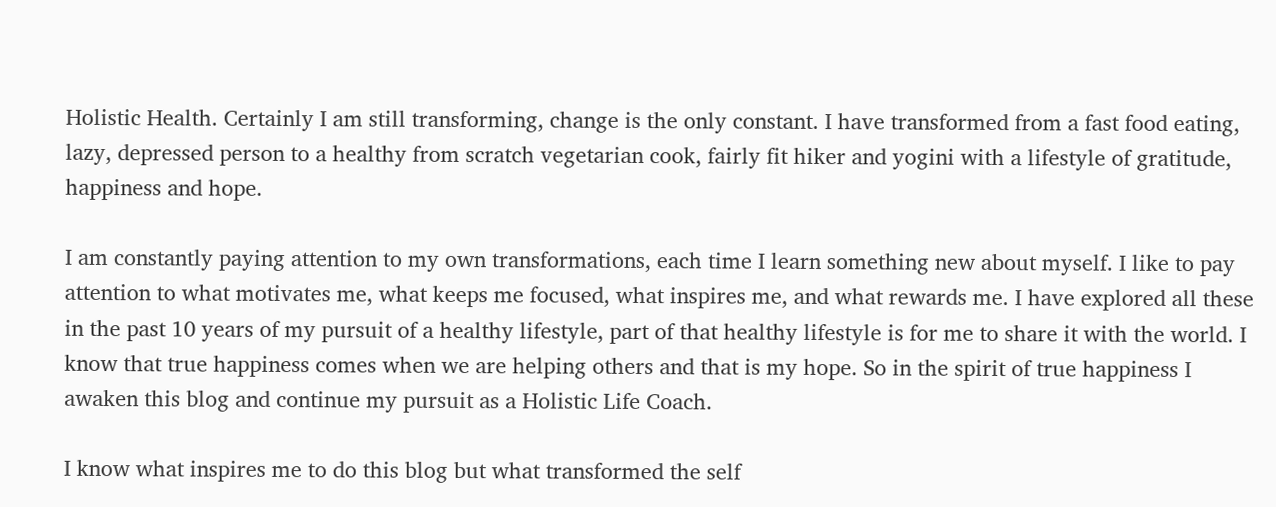Holistic Health. Certainly I am still transforming, change is the only constant. I have transformed from a fast food eating, lazy, depressed person to a healthy from scratch vegetarian cook, fairly fit hiker and yogini with a lifestyle of gratitude, happiness and hope.

I am constantly paying attention to my own transformations, each time I learn something new about myself. I like to pay attention to what motivates me, what keeps me focused, what inspires me, and what rewards me. I have explored all these in the past 10 years of my pursuit of a healthy lifestyle, part of that healthy lifestyle is for me to share it with the world. I know that true happiness comes when we are helping others and that is my hope. So in the spirit of true happiness I awaken this blog and continue my pursuit as a Holistic Life Coach.

I know what inspires me to do this blog but what transformed the self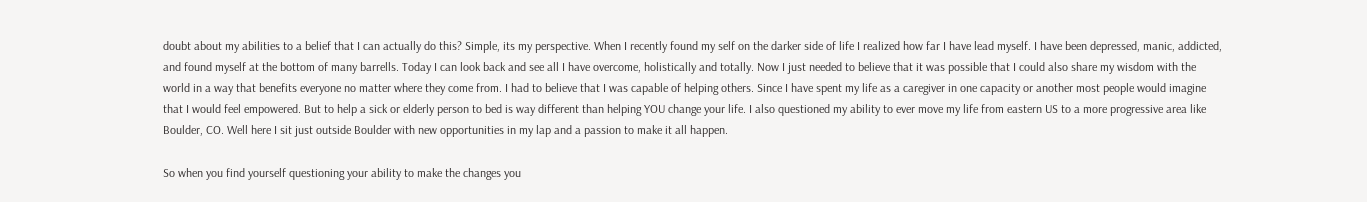doubt about my abilities to a belief that I can actually do this? Simple, its my perspective. When I recently found my self on the darker side of life I realized how far I have lead myself. I have been depressed, manic, addicted, and found myself at the bottom of many barrells. Today I can look back and see all I have overcome, holistically and totally. Now I just needed to believe that it was possible that I could also share my wisdom with the world in a way that benefits everyone no matter where they come from. I had to believe that I was capable of helping others. Since I have spent my life as a caregiver in one capacity or another most people would imagine that I would feel empowered. But to help a sick or elderly person to bed is way different than helping YOU change your life. I also questioned my ability to ever move my life from eastern US to a more progressive area like Boulder, CO. Well here I sit just outside Boulder with new opportunities in my lap and a passion to make it all happen.

So when you find yourself questioning your ability to make the changes you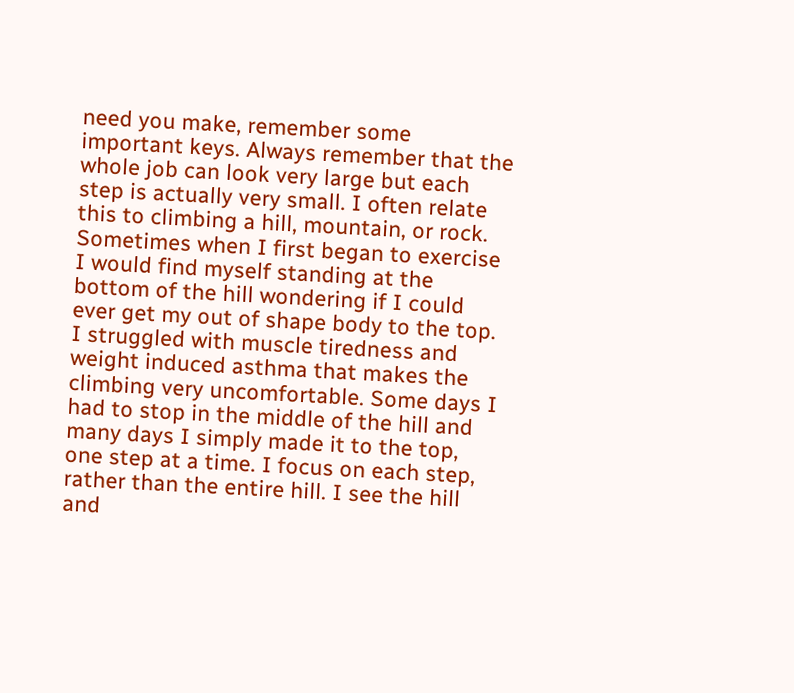need you make, remember some important keys. Always remember that the whole job can look very large but each step is actually very small. I often relate this to climbing a hill, mountain, or rock. Sometimes when I first began to exercise I would find myself standing at the bottom of the hill wondering if I could ever get my out of shape body to the top. I struggled with muscle tiredness and weight induced asthma that makes the climbing very uncomfortable. Some days I had to stop in the middle of the hill and many days I simply made it to the top, one step at a time. I focus on each step, rather than the entire hill. I see the hill and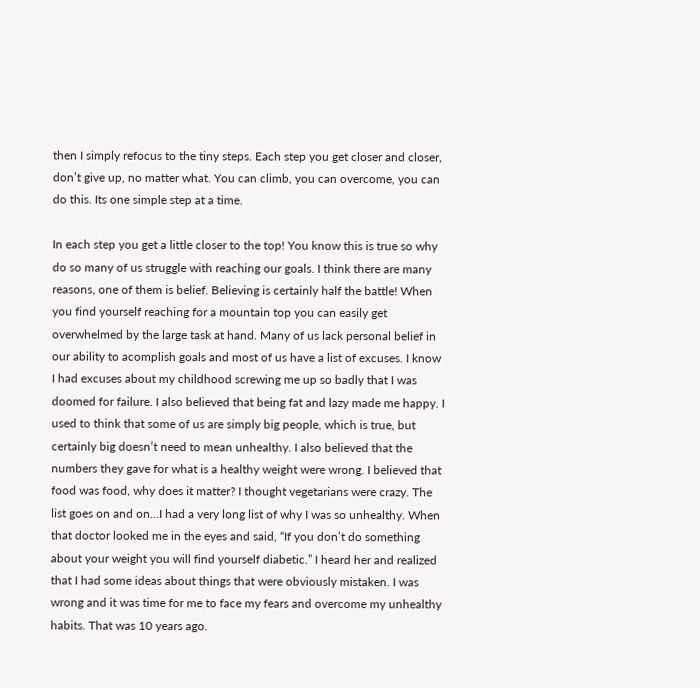then I simply refocus to the tiny steps. Each step you get closer and closer, don’t give up, no matter what. You can climb, you can overcome, you can do this. Its one simple step at a time.

In each step you get a little closer to the top! You know this is true so why do so many of us struggle with reaching our goals. I think there are many reasons, one of them is belief. Believing is certainly half the battle! When you find yourself reaching for a mountain top you can easily get overwhelmed by the large task at hand. Many of us lack personal belief in our ability to acomplish goals and most of us have a list of excuses. I know I had excuses about my childhood screwing me up so badly that I was doomed for failure. I also believed that being fat and lazy made me happy. I used to think that some of us are simply big people, which is true, but certainly big doesn’t need to mean unhealthy. I also believed that the numbers they gave for what is a healthy weight were wrong. I believed that food was food, why does it matter? I thought vegetarians were crazy. The list goes on and on…I had a very long list of why I was so unhealthy. When that doctor looked me in the eyes and said, “If you don’t do something about your weight you will find yourself diabetic.” I heard her and realized that I had some ideas about things that were obviously mistaken. I was wrong and it was time for me to face my fears and overcome my unhealthy habits. That was 10 years ago.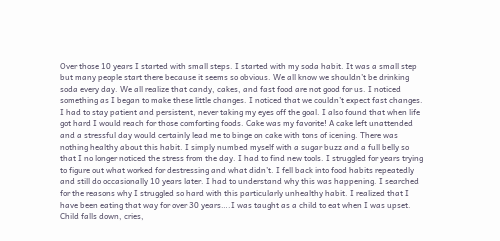Over those 10 years I started with small steps. I started with my soda habit. It was a small step but many people start there because it seems so obvious. We all know we shouldn’t be drinking soda every day. We all realize that candy, cakes, and fast food are not good for us. I noticed something as I began to make these little changes. I noticed that we couldn’t expect fast changes. I had to stay patient and persistent, never taking my eyes off the goal. I also found that when life got hard I would reach for those comforting foods. Cake was my favorite! A cake left unattended and a stressful day would certainly lead me to binge on cake with tons of icening. There was nothing healthy about this habit. I simply numbed myself with a sugar buzz and a full belly so that I no longer noticed the stress from the day. I had to find new tools. I struggled for years trying to figure out what worked for destressing and what didn’t. I fell back into food habits repeatedly and still do occasionally 10 years later. I had to understand why this was happening. I searched for the reasons why I struggled so hard with this particularly unhealthy habit. I realized that I have been eating that way for over 30 years….I was taught as a child to eat when I was upset. Child falls down, cries,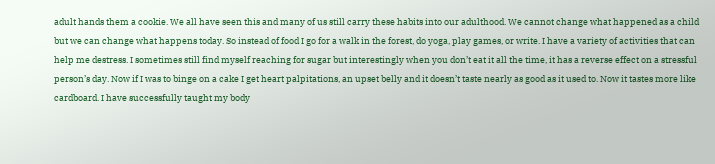adult hands them a cookie. We all have seen this and many of us still carry these habits into our adulthood. We cannot change what happened as a child but we can change what happens today. So instead of food I go for a walk in the forest, do yoga, play games, or write. I have a variety of activities that can help me destress. I sometimes still find myself reaching for sugar but interestingly when you don’t eat it all the time, it has a reverse effect on a stressful person’s day. Now if I was to binge on a cake I get heart palpitations, an upset belly and it doesn’t taste nearly as good as it used to. Now it tastes more like cardboard. I have successfully taught my body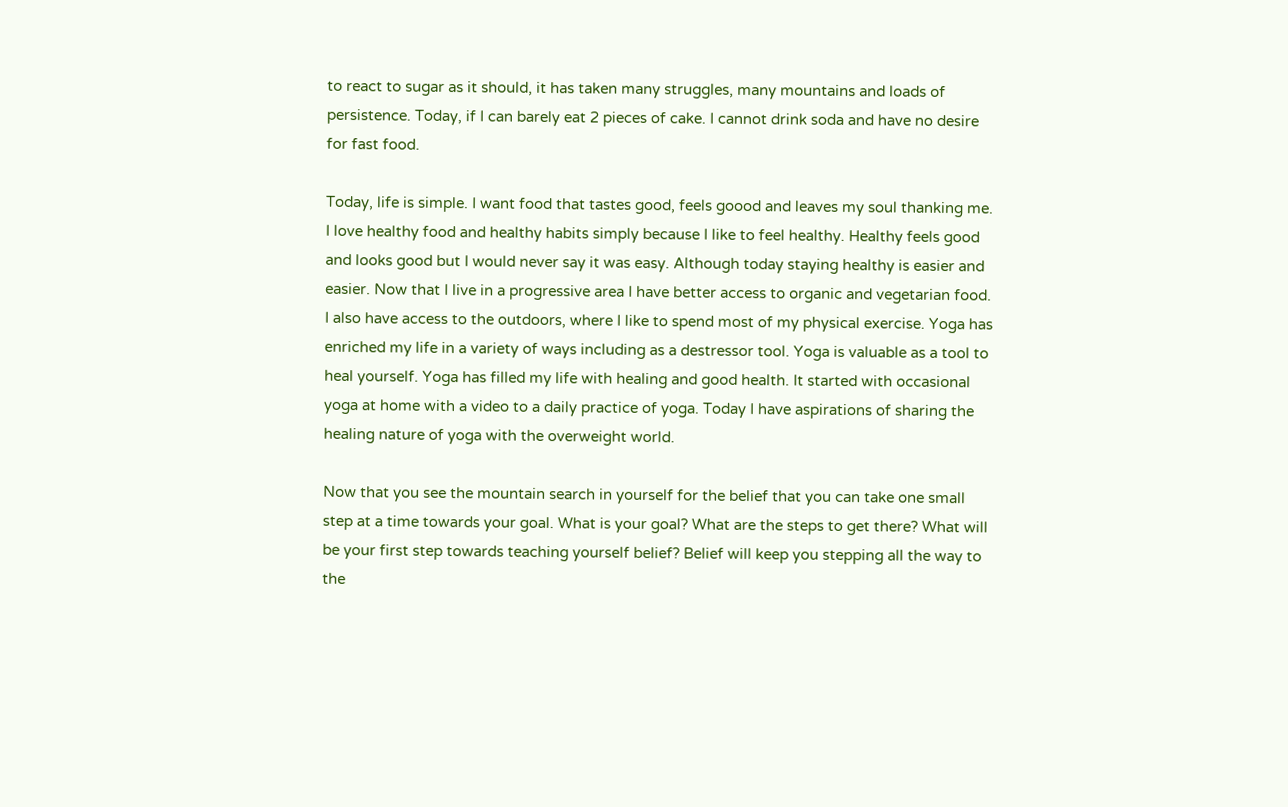to react to sugar as it should, it has taken many struggles, many mountains and loads of persistence. Today, if I can barely eat 2 pieces of cake. I cannot drink soda and have no desire for fast food.

Today, life is simple. I want food that tastes good, feels goood and leaves my soul thanking me. I love healthy food and healthy habits simply because I like to feel healthy. Healthy feels good and looks good but I would never say it was easy. Although today staying healthy is easier and easier. Now that I live in a progressive area I have better access to organic and vegetarian food. I also have access to the outdoors, where I like to spend most of my physical exercise. Yoga has enriched my life in a variety of ways including as a destressor tool. Yoga is valuable as a tool to heal yourself. Yoga has filled my life with healing and good health. It started with occasional yoga at home with a video to a daily practice of yoga. Today I have aspirations of sharing the healing nature of yoga with the overweight world.

Now that you see the mountain search in yourself for the belief that you can take one small step at a time towards your goal. What is your goal? What are the steps to get there? What will be your first step towards teaching yourself belief? Belief will keep you stepping all the way to the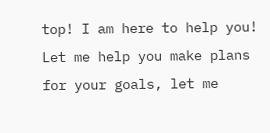top! I am here to help you! Let me help you make plans for your goals, let me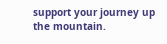support your journey up the mountain.